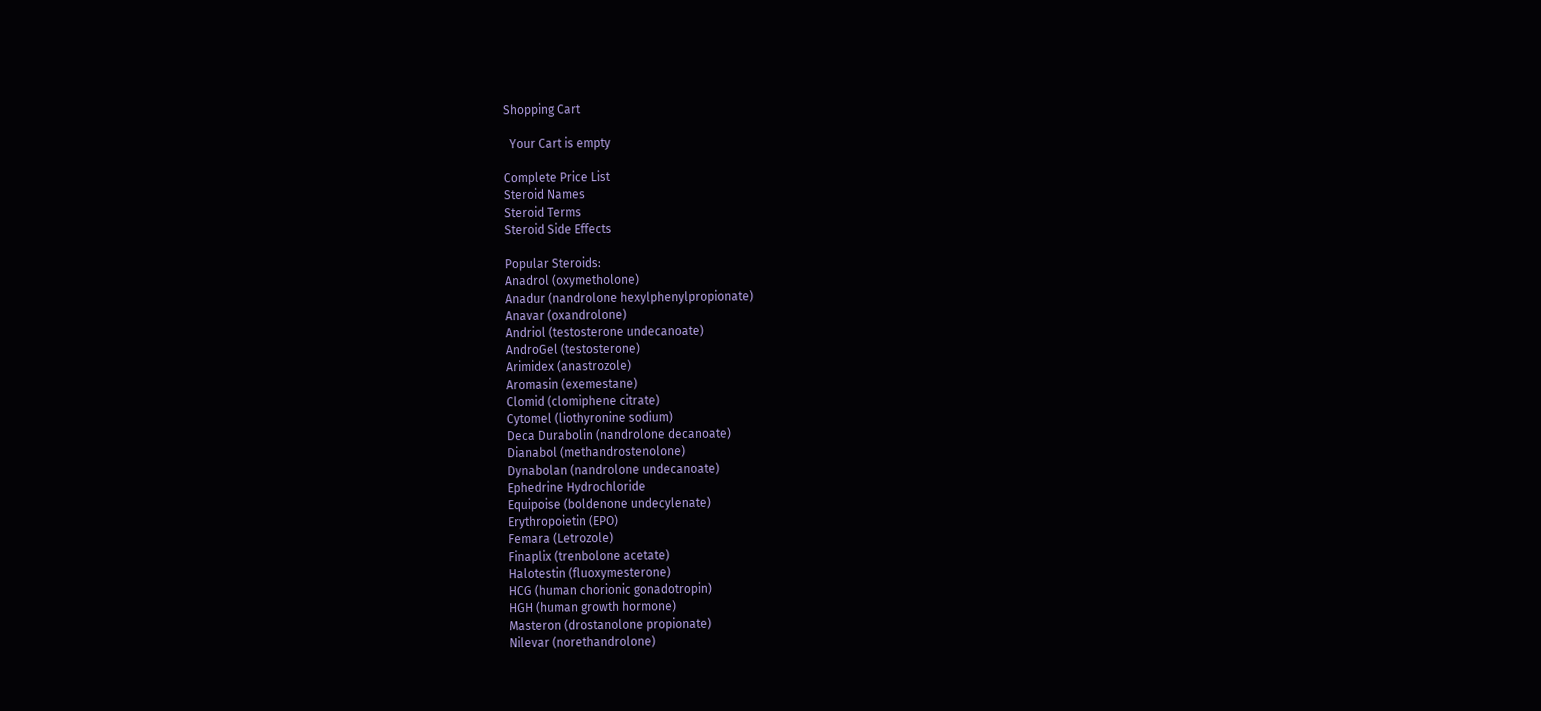Shopping Cart

  Your Cart is empty

Complete Price List
Steroid Names
Steroid Terms
Steroid Side Effects

Popular Steroids:
Anadrol (oxymetholone)
Anadur (nandrolone hexylphenylpropionate)
Anavar (oxandrolone)
Andriol (testosterone undecanoate)
AndroGel (testosterone)
Arimidex (anastrozole)
Aromasin (exemestane)
Clomid (clomiphene citrate)
Cytomel (liothyronine sodium)
Deca Durabolin (nandrolone decanoate)
Dianabol (methandrostenolone)
Dynabolan (nandrolone undecanoate)
Ephedrine Hydrochloride
Equipoise (boldenone undecylenate)
Erythropoietin (EPO)
Femara (Letrozole)
Finaplix (trenbolone acetate)
Halotestin (fluoxymesterone)
HCG (human chorionic gonadotropin)
HGH (human growth hormone)
Masteron (drostanolone propionate)
Nilevar (norethandrolone)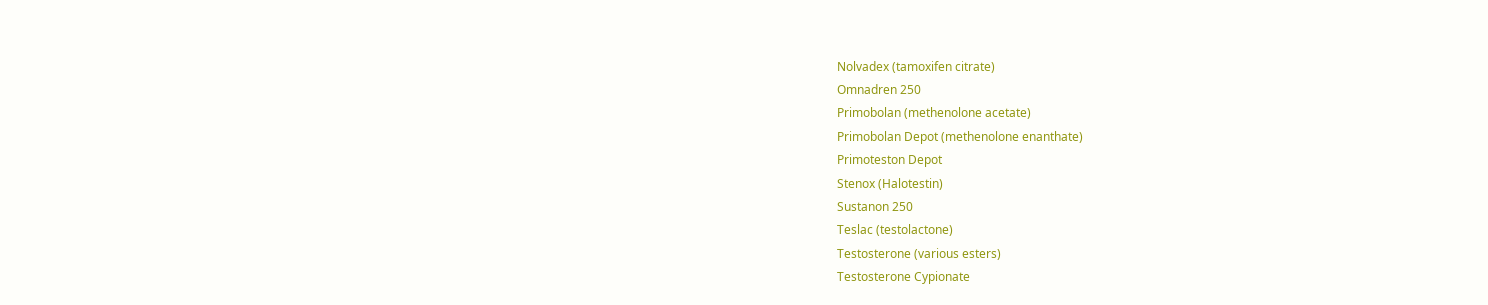Nolvadex (tamoxifen citrate)
Omnadren 250
Primobolan (methenolone acetate)
Primobolan Depot (methenolone enanthate)
Primoteston Depot
Stenox (Halotestin)
Sustanon 250
Teslac (testolactone)
Testosterone (various esters)
Testosterone Cypionate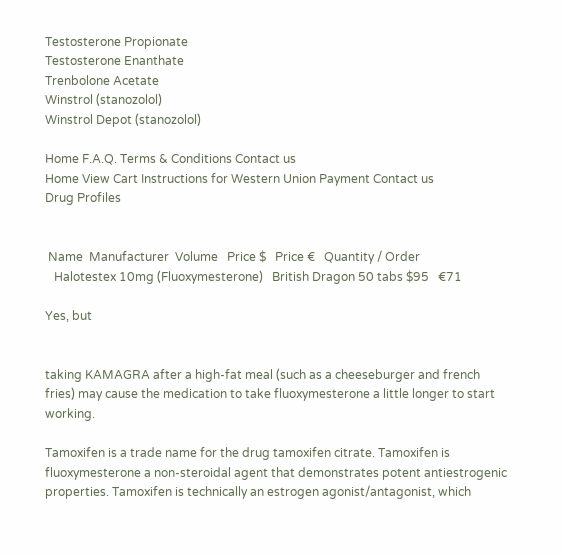Testosterone Propionate
Testosterone Enanthate
Trenbolone Acetate
Winstrol (stanozolol)
Winstrol Depot (stanozolol)

Home F.A.Q. Terms & Conditions Contact us
Home View Cart Instructions for Western Union Payment Contact us
Drug Profiles


 Name  Manufacturer  Volume   Price $   Price €   Quantity / Order
   Halotestex 10mg (Fluoxymesterone)   British Dragon 50 tabs $95   €71

Yes, but


taking KAMAGRA after a high-fat meal (such as a cheeseburger and french fries) may cause the medication to take fluoxymesterone a little longer to start working.

Tamoxifen is a trade name for the drug tamoxifen citrate. Tamoxifen is fluoxymesterone a non-steroidal agent that demonstrates potent antiestrogenic properties. Tamoxifen is technically an estrogen agonist/antagonist, which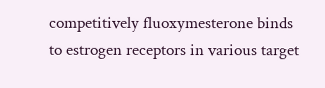competitively fluoxymesterone binds to estrogen receptors in various target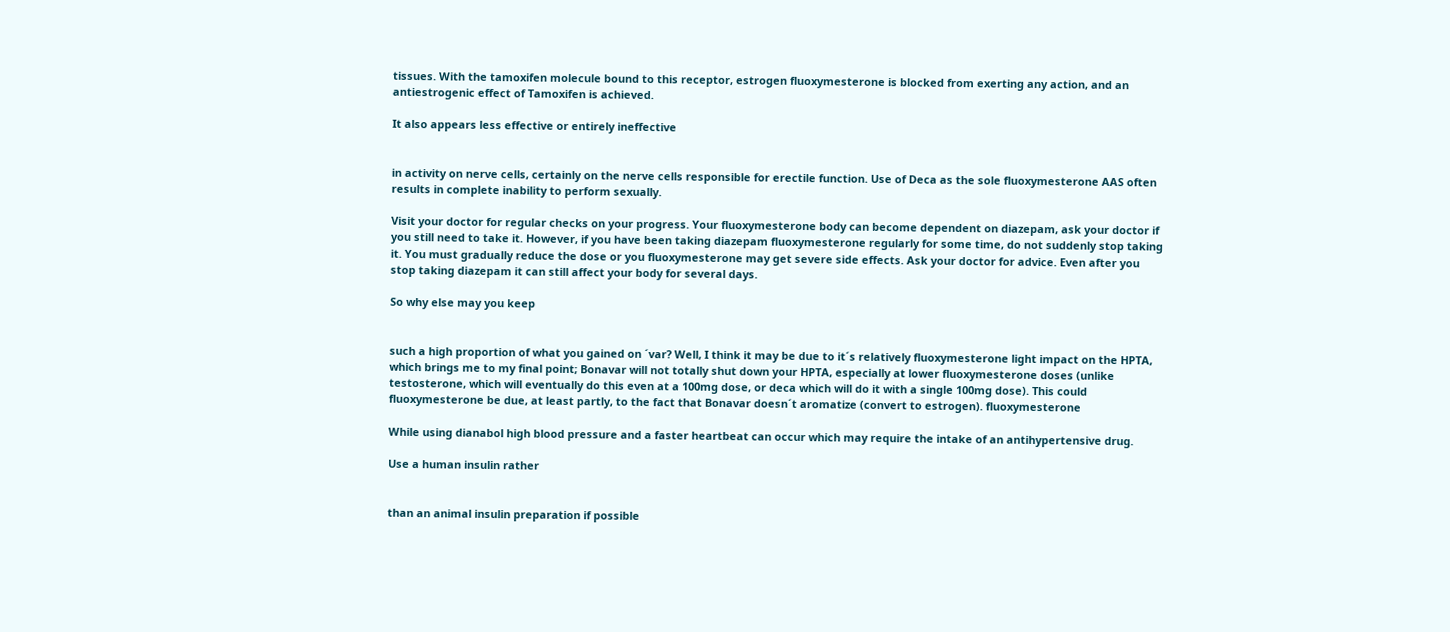tissues. With the tamoxifen molecule bound to this receptor, estrogen fluoxymesterone is blocked from exerting any action, and an antiestrogenic effect of Tamoxifen is achieved.

It also appears less effective or entirely ineffective


in activity on nerve cells, certainly on the nerve cells responsible for erectile function. Use of Deca as the sole fluoxymesterone AAS often results in complete inability to perform sexually.

Visit your doctor for regular checks on your progress. Your fluoxymesterone body can become dependent on diazepam, ask your doctor if you still need to take it. However, if you have been taking diazepam fluoxymesterone regularly for some time, do not suddenly stop taking it. You must gradually reduce the dose or you fluoxymesterone may get severe side effects. Ask your doctor for advice. Even after you stop taking diazepam it can still affect your body for several days.

So why else may you keep


such a high proportion of what you gained on ´var? Well, I think it may be due to it´s relatively fluoxymesterone light impact on the HPTA, which brings me to my final point; Bonavar will not totally shut down your HPTA, especially at lower fluoxymesterone doses (unlike testosterone, which will eventually do this even at a 100mg dose, or deca which will do it with a single 100mg dose). This could fluoxymesterone be due, at least partly, to the fact that Bonavar doesn´t aromatize (convert to estrogen). fluoxymesterone

While using dianabol high blood pressure and a faster heartbeat can occur which may require the intake of an antihypertensive drug.

Use a human insulin rather


than an animal insulin preparation if possible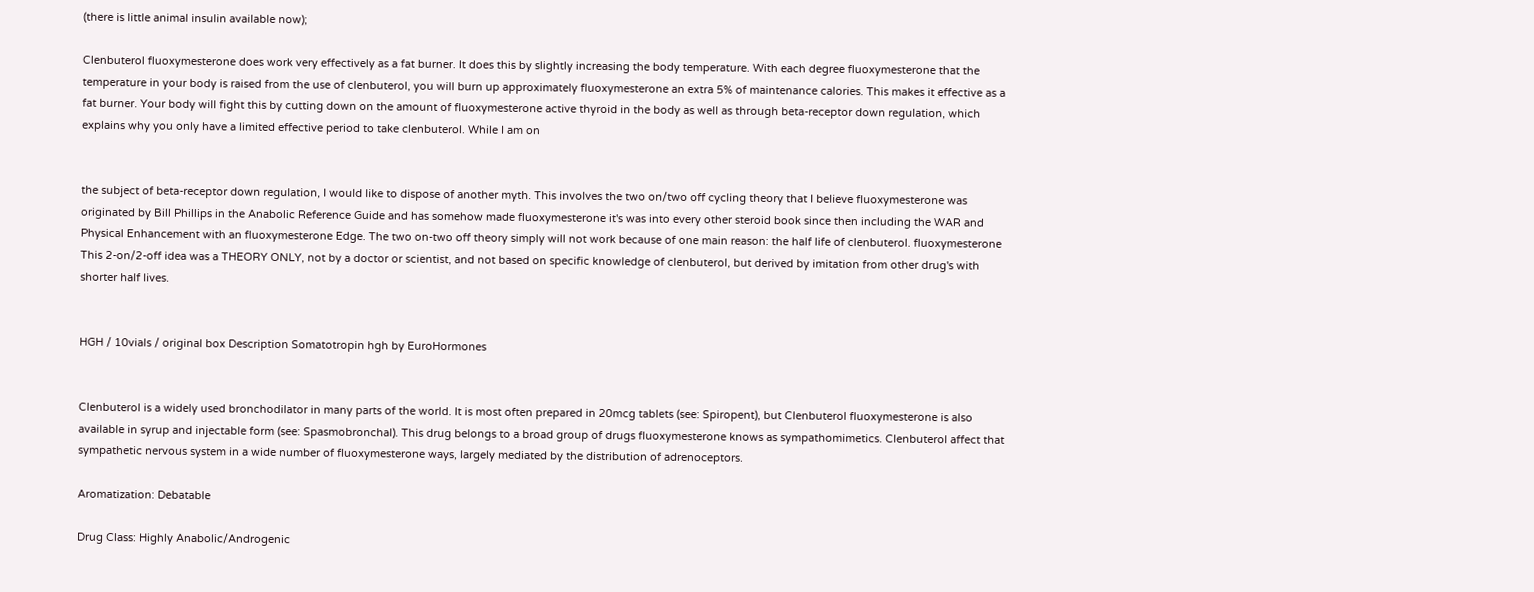(there is little animal insulin available now);

Clenbuterol fluoxymesterone does work very effectively as a fat burner. It does this by slightly increasing the body temperature. With each degree fluoxymesterone that the temperature in your body is raised from the use of clenbuterol, you will burn up approximately fluoxymesterone an extra 5% of maintenance calories. This makes it effective as a fat burner. Your body will fight this by cutting down on the amount of fluoxymesterone active thyroid in the body as well as through beta-receptor down regulation, which explains why you only have a limited effective period to take clenbuterol. While I am on


the subject of beta-receptor down regulation, I would like to dispose of another myth. This involves the two on/two off cycling theory that I believe fluoxymesterone was originated by Bill Phillips in the Anabolic Reference Guide and has somehow made fluoxymesterone it's was into every other steroid book since then including the WAR and Physical Enhancement with an fluoxymesterone Edge. The two on-two off theory simply will not work because of one main reason: the half life of clenbuterol. fluoxymesterone This 2-on/2-off idea was a THEORY ONLY, not by a doctor or scientist, and not based on specific knowledge of clenbuterol, but derived by imitation from other drug's with shorter half lives.


HGH / 10vials / original box Description Somatotropin hgh by EuroHormones


Clenbuterol is a widely used bronchodilator in many parts of the world. It is most often prepared in 20mcg tablets (see: Spiropent), but Clenbuterol fluoxymesterone is also available in syrup and injectable form (see: Spasmobronchal). This drug belongs to a broad group of drugs fluoxymesterone knows as sympathomimetics. Clenbuterol affect that sympathetic nervous system in a wide number of fluoxymesterone ways, largely mediated by the distribution of adrenoceptors.

Aromatization: Debatable

Drug Class: Highly Anabolic/Androgenic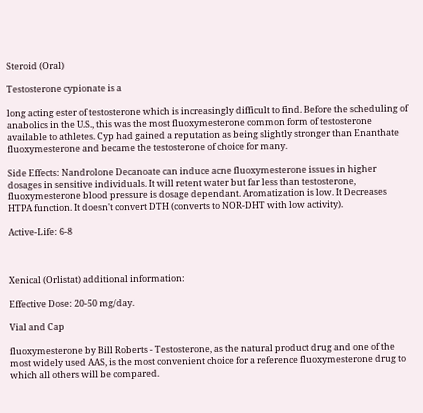Steroid (Oral)

Testosterone cypionate is a

long acting ester of testosterone which is increasingly difficult to find. Before the scheduling of anabolics in the U.S., this was the most fluoxymesterone common form of testosterone available to athletes. Cyp had gained a reputation as being slightly stronger than Enanthate fluoxymesterone and became the testosterone of choice for many.

Side Effects: Nandrolone Decanoate can induce acne fluoxymesterone issues in higher dosages in sensitive individuals. It will retent water but far less than testosterone, fluoxymesterone blood pressure is dosage dependant. Aromatization is low. It Decreases HTPA function. It doesn't convert DTH (converts to NOR-DHT with low activity).

Active-Life: 6-8



Xenical (Orlistat) additional information:

Effective Dose: 20-50 mg/day.

Vial and Cap

fluoxymesterone by Bill Roberts - Testosterone, as the natural product drug and one of the most widely used AAS, is the most convenient choice for a reference fluoxymesterone drug to which all others will be compared.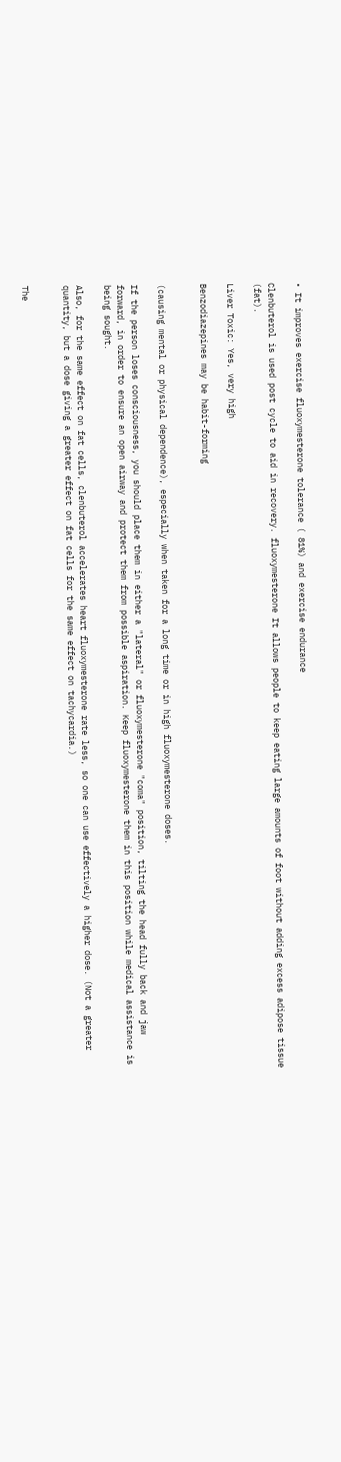• It improves exercise fluoxymesterone tolerance ( 81%) and exercise endurance

Clenbuterol is used post cycle to aid in recovery. fluoxymesterone It allows people to keep eating large amounts of foot without adding excess adipose tissue (fat).

Liver Toxic: Yes, very high

Benzodiazepines may be habit-forming


(causing mental or physical dependence), especially when taken for a long time or in high fluoxymesterone doses.

If the person loses consciousness, you should place them in either a "lateral" or fluoxymesterone "coma" position, tilting the head fully back and jaw forward, in order to ensure an open airway and protect them from possible aspiration. Keep fluoxymesterone them in this position while medical assistance is being sought.

Also, for the same effect on fat cells, clenbuterol accelerates heart fluoxymesterone rate less, so one can use effectively a higher dose. (Not a greater quantity, but a dose giving a greater effect on fat cells for the same effect on tachycardia.)


The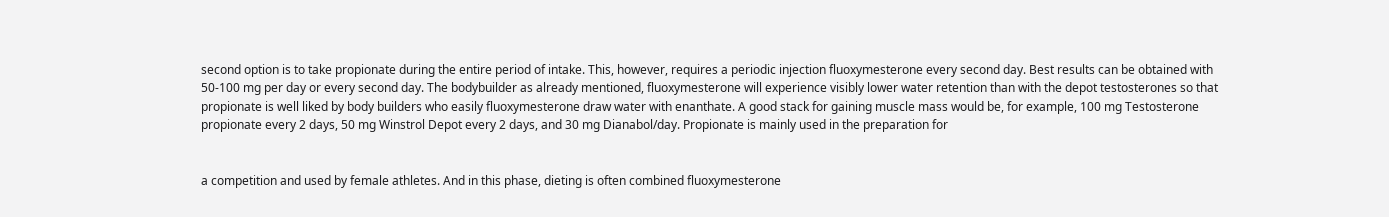second option is to take propionate during the entire period of intake. This, however, requires a periodic injection fluoxymesterone every second day. Best results can be obtained with 50-100 mg per day or every second day. The bodybuilder as already mentioned, fluoxymesterone will experience visibly lower water retention than with the depot testosterones so that propionate is well liked by body builders who easily fluoxymesterone draw water with enanthate. A good stack for gaining muscle mass would be, for example, 100 mg Testosterone propionate every 2 days, 50 mg Winstrol Depot every 2 days, and 30 mg Dianabol/day. Propionate is mainly used in the preparation for


a competition and used by female athletes. And in this phase, dieting is often combined fluoxymesterone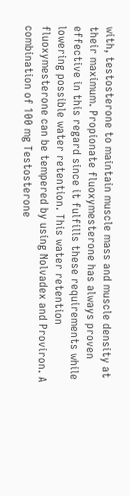with, testosterone to maintain muscle mass and muscle density at their maximum. Propionate fluoxymesterone has always proven effective in this regard since it fulfills these requirements while lowering possible water retention. This water retention fluoxymesterone can be tempered by using Nolvadex and Proviron. A combination of 100 mg Testosterone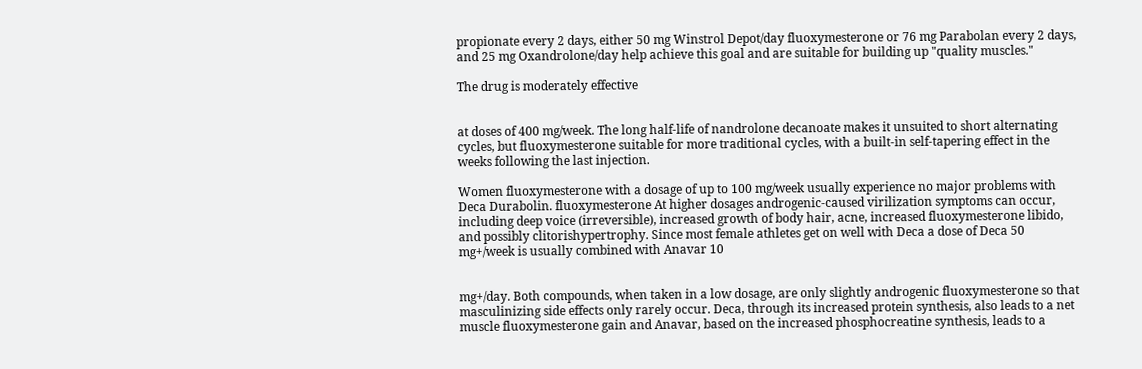propionate every 2 days, either 50 mg Winstrol Depot/day fluoxymesterone or 76 mg Parabolan every 2 days, and 25 mg Oxandrolone/day help achieve this goal and are suitable for building up "quality muscles."

The drug is moderately effective


at doses of 400 mg/week. The long half-life of nandrolone decanoate makes it unsuited to short alternating cycles, but fluoxymesterone suitable for more traditional cycles, with a built-in self-tapering effect in the weeks following the last injection.

Women fluoxymesterone with a dosage of up to 100 mg/week usually experience no major problems with Deca Durabolin. fluoxymesterone At higher dosages androgenic-caused virilization symptoms can occur, including deep voice (irreversible), increased growth of body hair, acne, increased fluoxymesterone libido, and possibly clitorishypertrophy. Since most female athletes get on well with Deca a dose of Deca 50 mg+/week is usually combined with Anavar 10


mg+/day. Both compounds, when taken in a low dosage, are only slightly androgenic fluoxymesterone so that masculinizing side effects only rarely occur. Deca, through its increased protein synthesis, also leads to a net muscle fluoxymesterone gain and Anavar, based on the increased phosphocreatine synthesis, leads to a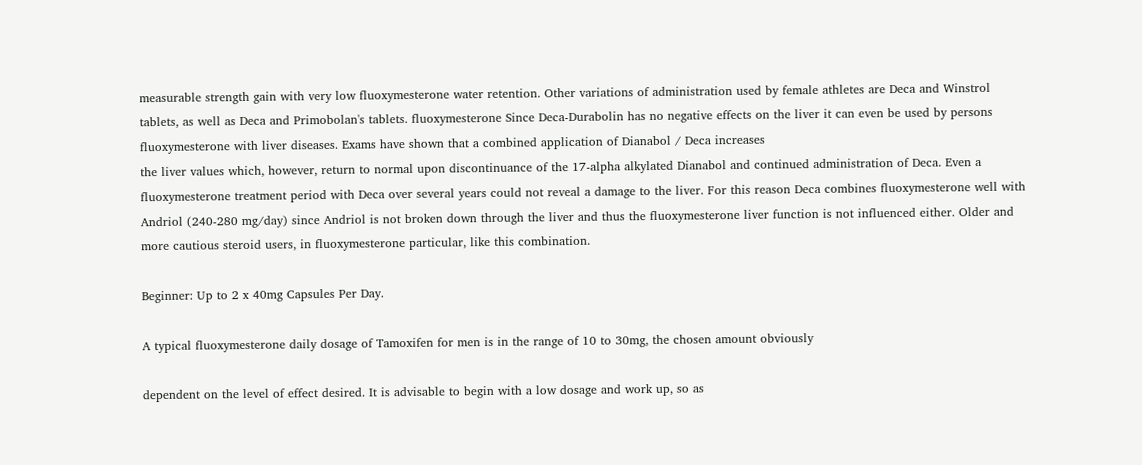measurable strength gain with very low fluoxymesterone water retention. Other variations of administration used by female athletes are Deca and Winstrol tablets, as well as Deca and Primobolan's tablets. fluoxymesterone Since Deca-Durabolin has no negative effects on the liver it can even be used by persons fluoxymesterone with liver diseases. Exams have shown that a combined application of Dianabol / Deca increases
the liver values which, however, return to normal upon discontinuance of the 17-alpha alkylated Dianabol and continued administration of Deca. Even a fluoxymesterone treatment period with Deca over several years could not reveal a damage to the liver. For this reason Deca combines fluoxymesterone well with Andriol (240-280 mg/day) since Andriol is not broken down through the liver and thus the fluoxymesterone liver function is not influenced either. Older and more cautious steroid users, in fluoxymesterone particular, like this combination.

Beginner: Up to 2 x 40mg Capsules Per Day.

A typical fluoxymesterone daily dosage of Tamoxifen for men is in the range of 10 to 30mg, the chosen amount obviously

dependent on the level of effect desired. It is advisable to begin with a low dosage and work up, so as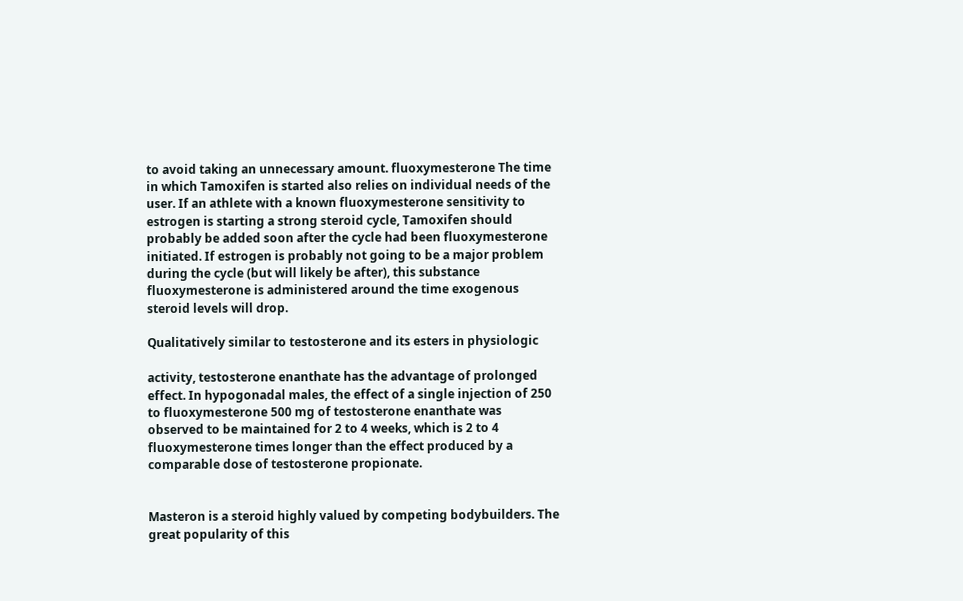to avoid taking an unnecessary amount. fluoxymesterone The time in which Tamoxifen is started also relies on individual needs of the user. If an athlete with a known fluoxymesterone sensitivity to estrogen is starting a strong steroid cycle, Tamoxifen should probably be added soon after the cycle had been fluoxymesterone initiated. If estrogen is probably not going to be a major problem during the cycle (but will likely be after), this substance fluoxymesterone is administered around the time exogenous steroid levels will drop.

Qualitatively similar to testosterone and its esters in physiologic

activity, testosterone enanthate has the advantage of prolonged effect. In hypogonadal males, the effect of a single injection of 250 to fluoxymesterone 500 mg of testosterone enanthate was observed to be maintained for 2 to 4 weeks, which is 2 to 4 fluoxymesterone times longer than the effect produced by a comparable dose of testosterone propionate.


Masteron is a steroid highly valued by competing bodybuilders. The great popularity of this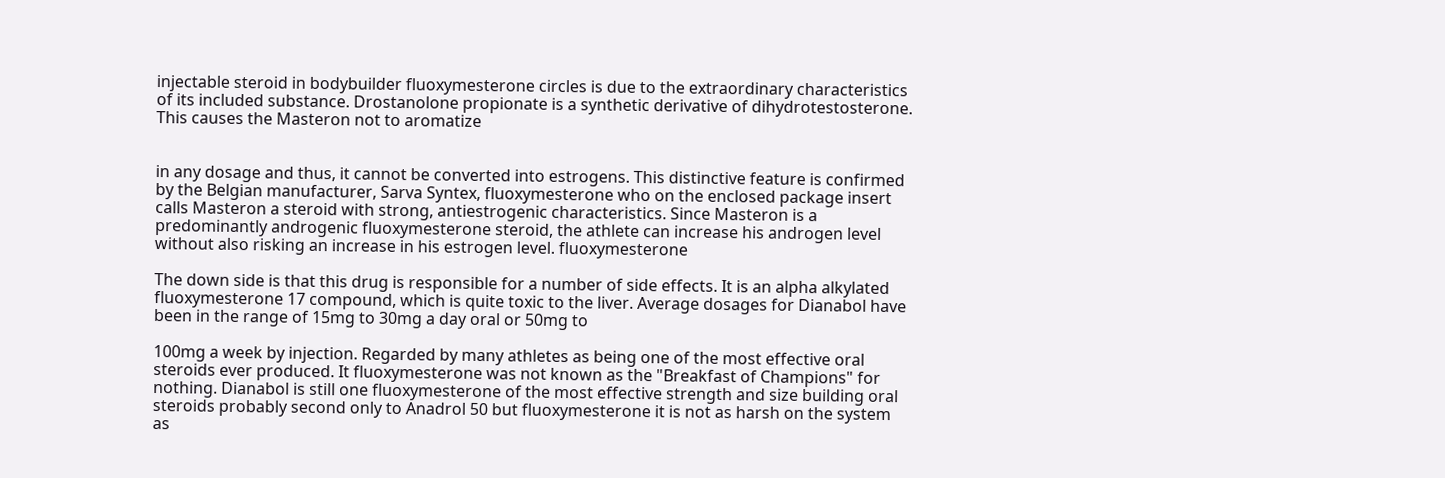injectable steroid in bodybuilder fluoxymesterone circles is due to the extraordinary characteristics of its included substance. Drostanolone propionate is a synthetic derivative of dihydrotestosterone. This causes the Masteron not to aromatize


in any dosage and thus, it cannot be converted into estrogens. This distinctive feature is confirmed by the Belgian manufacturer, Sarva Syntex, fluoxymesterone who on the enclosed package insert calls Masteron a steroid with strong, antiestrogenic characteristics. Since Masteron is a predominantly androgenic fluoxymesterone steroid, the athlete can increase his androgen level without also risking an increase in his estrogen level. fluoxymesterone

The down side is that this drug is responsible for a number of side effects. It is an alpha alkylated fluoxymesterone 17 compound, which is quite toxic to the liver. Average dosages for Dianabol have been in the range of 15mg to 30mg a day oral or 50mg to

100mg a week by injection. Regarded by many athletes as being one of the most effective oral steroids ever produced. It fluoxymesterone was not known as the "Breakfast of Champions" for nothing. Dianabol is still one fluoxymesterone of the most effective strength and size building oral steroids probably second only to Anadrol 50 but fluoxymesterone it is not as harsh on the system as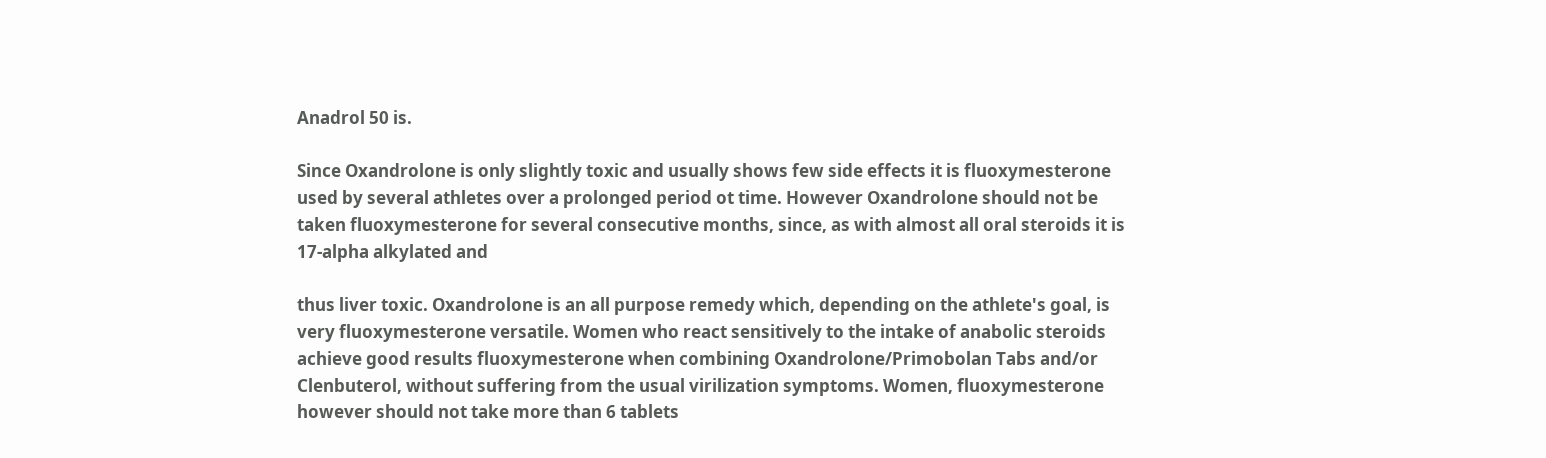Anadrol 50 is.

Since Oxandrolone is only slightly toxic and usually shows few side effects it is fluoxymesterone used by several athletes over a prolonged period ot time. However Oxandrolone should not be taken fluoxymesterone for several consecutive months, since, as with almost all oral steroids it is 17-alpha alkylated and

thus liver toxic. Oxandrolone is an all purpose remedy which, depending on the athlete's goal, is very fluoxymesterone versatile. Women who react sensitively to the intake of anabolic steroids achieve good results fluoxymesterone when combining Oxandrolone/Primobolan Tabs and/or Clenbuterol, without suffering from the usual virilization symptoms. Women, fluoxymesterone however should not take more than 6 tablets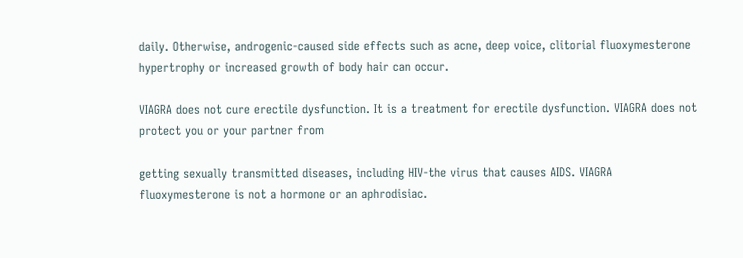daily. Otherwise, androgenic-caused side effects such as acne, deep voice, clitorial fluoxymesterone hypertrophy or increased growth of body hair can occur.

VIAGRA does not cure erectile dysfunction. It is a treatment for erectile dysfunction. VIAGRA does not protect you or your partner from

getting sexually transmitted diseases, including HIV-the virus that causes AIDS. VIAGRA fluoxymesterone is not a hormone or an aphrodisiac.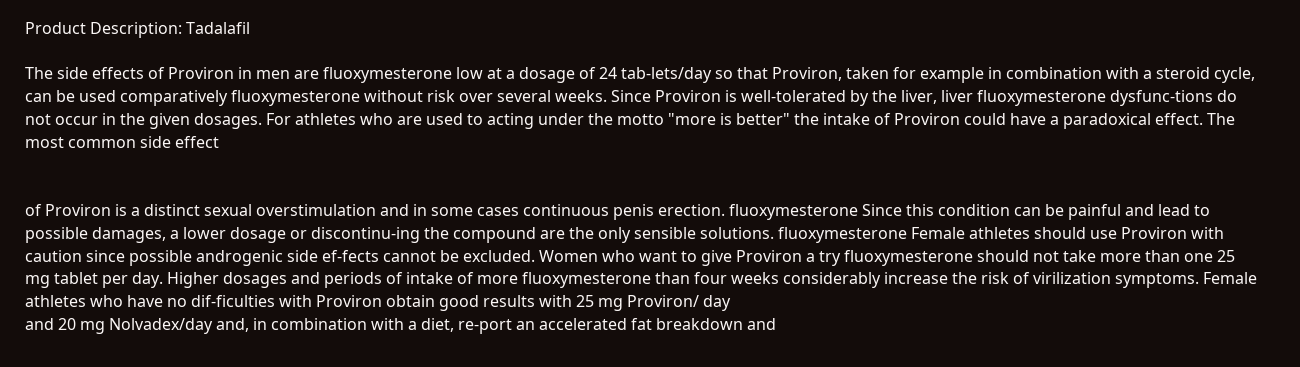Product Description: Tadalafil

The side effects of Proviron in men are fluoxymesterone low at a dosage of 24 tab-lets/day so that Proviron, taken for example in combination with a steroid cycle, can be used comparatively fluoxymesterone without risk over several weeks. Since Proviron is well-tolerated by the liver, liver fluoxymesterone dysfunc-tions do not occur in the given dosages. For athletes who are used to acting under the motto "more is better" the intake of Proviron could have a paradoxical effect. The most common side effect


of Proviron is a distinct sexual overstimulation and in some cases continuous penis erection. fluoxymesterone Since this condition can be painful and lead to possible damages, a lower dosage or discontinu-ing the compound are the only sensible solutions. fluoxymesterone Female athletes should use Proviron with caution since possible androgenic side ef-fects cannot be excluded. Women who want to give Proviron a try fluoxymesterone should not take more than one 25 mg tablet per day. Higher dosages and periods of intake of more fluoxymesterone than four weeks considerably increase the risk of virilization symptoms. Female athletes who have no dif-ficulties with Proviron obtain good results with 25 mg Proviron/ day
and 20 mg Nolvadex/day and, in combination with a diet, re-port an accelerated fat breakdown and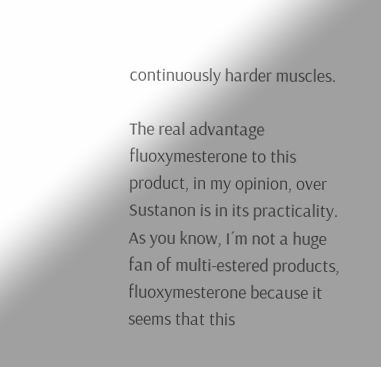continuously harder muscles.

The real advantage fluoxymesterone to this product, in my opinion, over Sustanon is in its practicality. As you know, I´m not a huge fan of multi-estered products, fluoxymesterone because it seems that this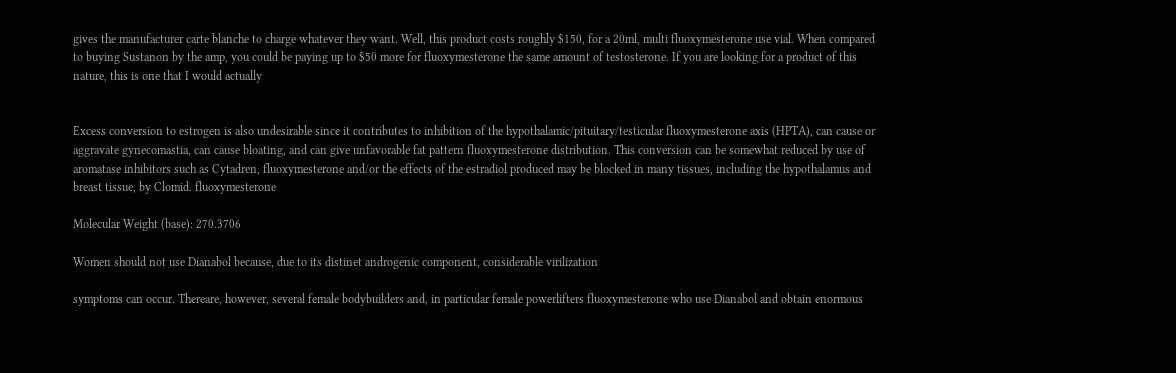gives the manufacturer carte blanche to charge whatever they want. Well, this product costs roughly $150, for a 20ml, multi fluoxymesterone use vial. When compared to buying Sustanon by the amp, you could be paying up to $50 more for fluoxymesterone the same amount of testosterone. If you are looking for a product of this nature, this is one that I would actually


Excess conversion to estrogen is also undesirable since it contributes to inhibition of the hypothalamic/pituitary/testicular fluoxymesterone axis (HPTA), can cause or aggravate gynecomastia, can cause bloating, and can give unfavorable fat pattern fluoxymesterone distribution. This conversion can be somewhat reduced by use of aromatase inhibitors such as Cytadren, fluoxymesterone and/or the effects of the estradiol produced may be blocked in many tissues, including the hypothalamus and breast tissue, by Clomid. fluoxymesterone

Molecular Weight (base): 270.3706

Women should not use Dianabol because, due to its distinet androgenic component, considerable virilization

symptoms can occur. Thereare, however, several female bodybuilders and, in particular female powerlifters fluoxymesterone who use Dianabol and obtain enormous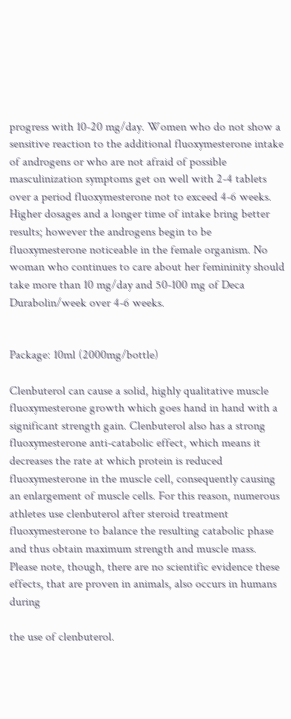progress with 10-20 mg/day. Women who do not show a sensitive reaction to the additional fluoxymesterone intake of androgens or who are not afraid of possible masculinization symptoms get on well with 2-4 tablets over a period fluoxymesterone not to exceed 4-6 weeks. Higher dosages and a longer time of intake bring better results; however the androgens begin to be fluoxymesterone noticeable in the female organism. No woman who continues to care about her femininity should take more than 10 mg/day and 50-100 mg of Deca Durabolin/week over 4-6 weeks.


Package: 10ml (2000mg/bottle)

Clenbuterol can cause a solid, highly qualitative muscle fluoxymesterone growth which goes hand in hand with a significant strength gain. Clenbuterol also has a strong fluoxymesterone anti-catabolic effect, which means it decreases the rate at which protein is reduced fluoxymesterone in the muscle cell, consequently causing an enlargement of muscle cells. For this reason, numerous athletes use clenbuterol after steroid treatment fluoxymesterone to balance the resulting catabolic phase and thus obtain maximum strength and muscle mass. Please note, though, there are no scientific evidence these effects, that are proven in animals, also occurs in humans during

the use of clenbuterol.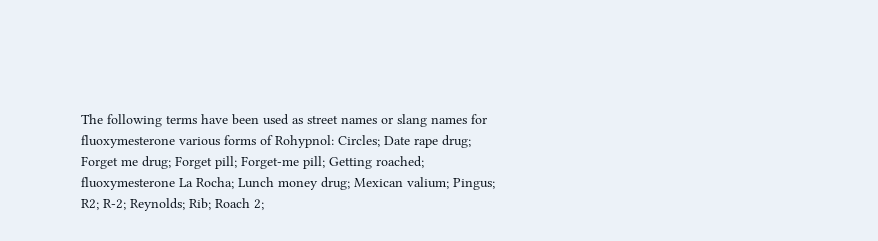The following terms have been used as street names or slang names for fluoxymesterone various forms of Rohypnol: Circles; Date rape drug; Forget me drug; Forget pill; Forget-me pill; Getting roached; fluoxymesterone La Rocha; Lunch money drug; Mexican valium; Pingus; R2; R-2; Reynolds; Rib; Roach 2;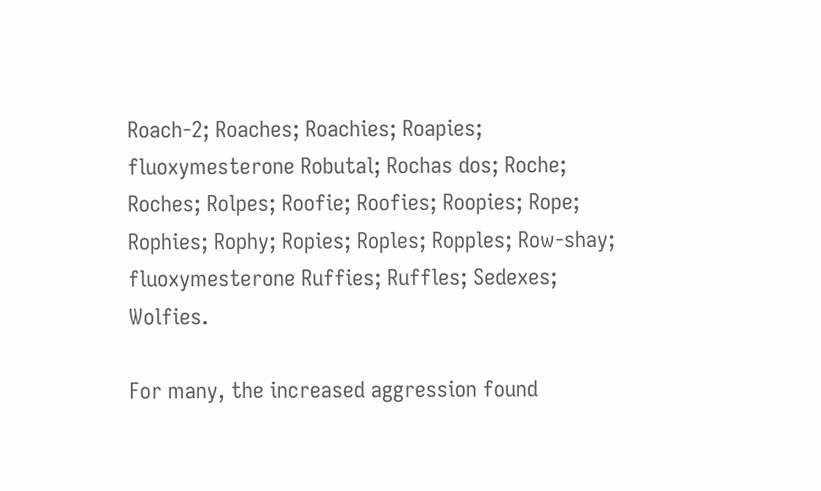Roach-2; Roaches; Roachies; Roapies; fluoxymesterone Robutal; Rochas dos; Roche; Roches; Rolpes; Roofie; Roofies; Roopies; Rope; Rophies; Rophy; Ropies; Roples; Ropples; Row-shay; fluoxymesterone Ruffies; Ruffles; Sedexes; Wolfies.

For many, the increased aggression found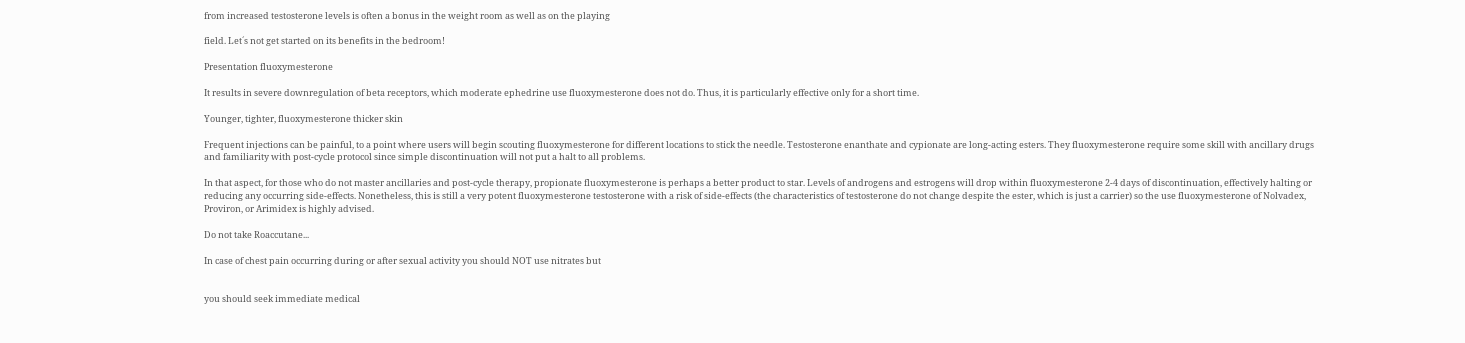from increased testosterone levels is often a bonus in the weight room as well as on the playing

field. Let´s not get started on its benefits in the bedroom!

Presentation fluoxymesterone

It results in severe downregulation of beta receptors, which moderate ephedrine use fluoxymesterone does not do. Thus, it is particularly effective only for a short time.

Younger, tighter, fluoxymesterone thicker skin

Frequent injections can be painful, to a point where users will begin scouting fluoxymesterone for different locations to stick the needle. Testosterone enanthate and cypionate are long-acting esters. They fluoxymesterone require some skill with ancillary drugs and familiarity with post-cycle protocol since simple discontinuation will not put a halt to all problems.

In that aspect, for those who do not master ancillaries and post-cycle therapy, propionate fluoxymesterone is perhaps a better product to star. Levels of androgens and estrogens will drop within fluoxymesterone 2-4 days of discontinuation, effectively halting or reducing any occurring side-effects. Nonetheless, this is still a very potent fluoxymesterone testosterone with a risk of side-effects (the characteristics of testosterone do not change despite the ester, which is just a carrier) so the use fluoxymesterone of Nolvadex, Proviron, or Arimidex is highly advised.

Do not take Roaccutane...

In case of chest pain occurring during or after sexual activity you should NOT use nitrates but


you should seek immediate medical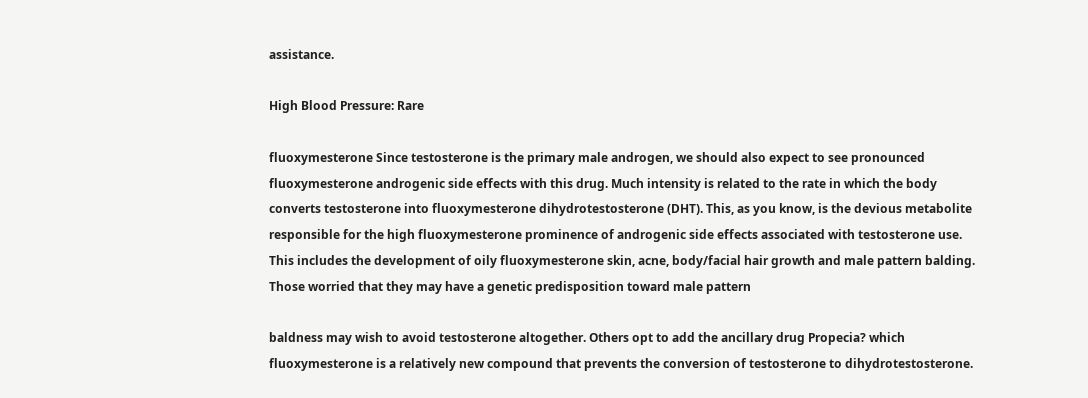assistance.

High Blood Pressure: Rare

fluoxymesterone Since testosterone is the primary male androgen, we should also expect to see pronounced fluoxymesterone androgenic side effects with this drug. Much intensity is related to the rate in which the body converts testosterone into fluoxymesterone dihydrotestosterone (DHT). This, as you know, is the devious metabolite responsible for the high fluoxymesterone prominence of androgenic side effects associated with testosterone use. This includes the development of oily fluoxymesterone skin, acne, body/facial hair growth and male pattern balding. Those worried that they may have a genetic predisposition toward male pattern

baldness may wish to avoid testosterone altogether. Others opt to add the ancillary drug Propecia? which fluoxymesterone is a relatively new compound that prevents the conversion of testosterone to dihydrotestosterone.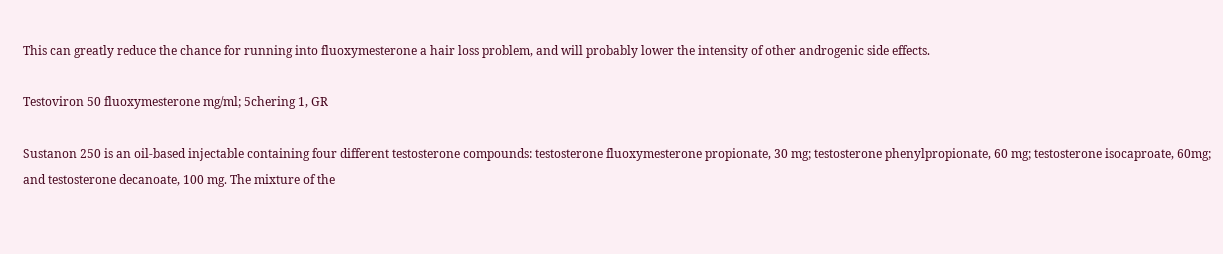This can greatly reduce the chance for running into fluoxymesterone a hair loss problem, and will probably lower the intensity of other androgenic side effects.

Testoviron 50 fluoxymesterone mg/ml; 5chering 1, GR

Sustanon 250 is an oil-based injectable containing four different testosterone compounds: testosterone fluoxymesterone propionate, 30 mg; testosterone phenylpropionate, 60 mg; testosterone isocaproate, 60mg; and testosterone decanoate, 100 mg. The mixture of the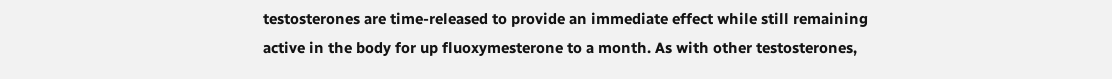testosterones are time-released to provide an immediate effect while still remaining active in the body for up fluoxymesterone to a month. As with other testosterones,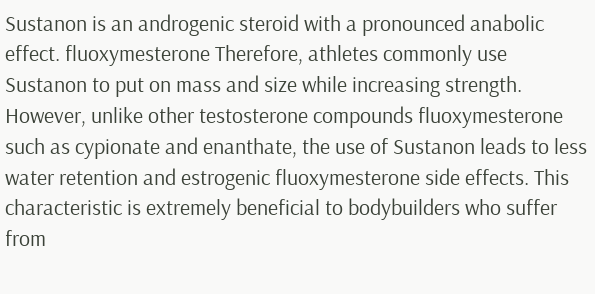Sustanon is an androgenic steroid with a pronounced anabolic effect. fluoxymesterone Therefore, athletes commonly use Sustanon to put on mass and size while increasing strength. However, unlike other testosterone compounds fluoxymesterone such as cypionate and enanthate, the use of Sustanon leads to less water retention and estrogenic fluoxymesterone side effects. This characteristic is extremely beneficial to bodybuilders who suffer from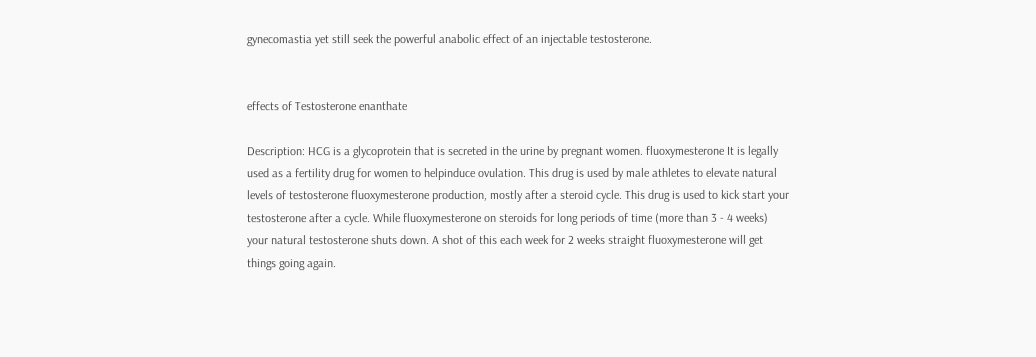gynecomastia yet still seek the powerful anabolic effect of an injectable testosterone.


effects of Testosterone enanthate

Description: HCG is a glycoprotein that is secreted in the urine by pregnant women. fluoxymesterone It is legally used as a fertility drug for women to helpinduce ovulation. This drug is used by male athletes to elevate natural levels of testosterone fluoxymesterone production, mostly after a steroid cycle. This drug is used to kick start your testosterone after a cycle. While fluoxymesterone on steroids for long periods of time (more than 3 - 4 weeks) your natural testosterone shuts down. A shot of this each week for 2 weeks straight fluoxymesterone will get things going again.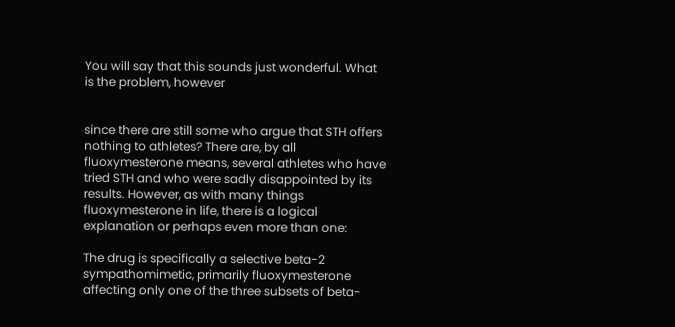You will say that this sounds just wonderful. What is the problem, however


since there are still some who argue that STH offers nothing to athletes? There are, by all fluoxymesterone means, several athletes who have tried STH and who were sadly disappointed by its results. However, as with many things fluoxymesterone in life, there is a logical explanation or perhaps even more than one:

The drug is specifically a selective beta-2 sympathomimetic, primarily fluoxymesterone affecting only one of the three subsets of beta-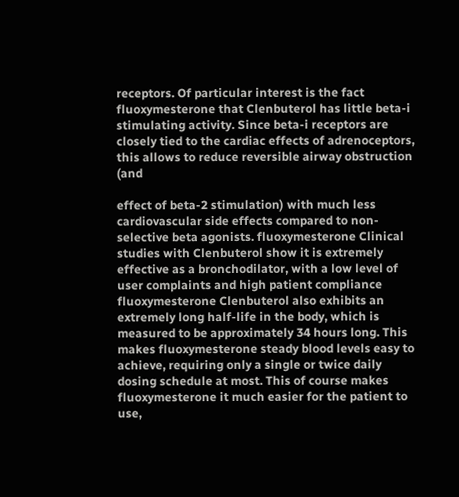receptors. Of particular interest is the fact fluoxymesterone that Clenbuterol has little beta-i stimulating activity. Since beta-i receptors are closely tied to the cardiac effects of adrenoceptors, this allows to reduce reversible airway obstruction (and

effect of beta-2 stimulation) with much less cardiovascular side effects compared to non-selective beta agonists. fluoxymesterone Clinical studies with Clenbuterol show it is extremely effective as a bronchodilator, with a low level of user complaints and high patient compliance fluoxymesterone Clenbuterol also exhibits an extremely long half-life in the body, which is measured to be approximately 34 hours long. This makes fluoxymesterone steady blood levels easy to achieve, requiring only a single or twice daily dosing schedule at most. This of course makes fluoxymesterone it much easier for the patient to use,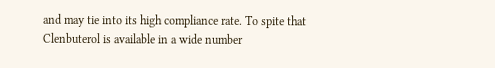and may tie into its high compliance rate. To spite that Clenbuterol is available in a wide number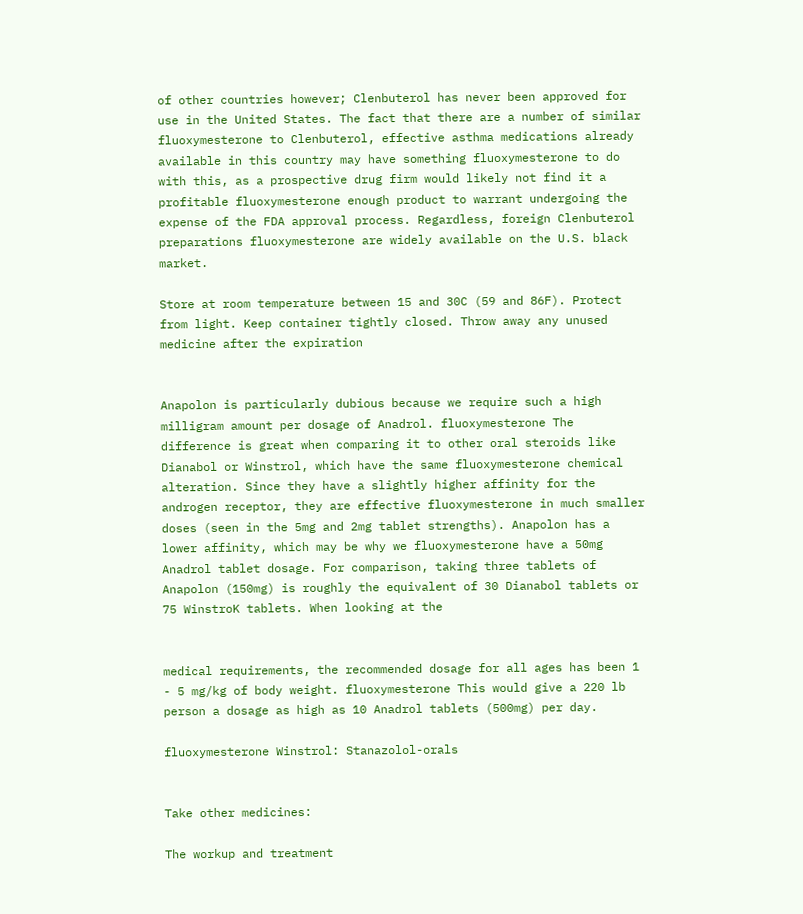of other countries however; Clenbuterol has never been approved for use in the United States. The fact that there are a number of similar fluoxymesterone to Clenbuterol, effective asthma medications already available in this country may have something fluoxymesterone to do with this, as a prospective drug firm would likely not find it a profitable fluoxymesterone enough product to warrant undergoing the expense of the FDA approval process. Regardless, foreign Clenbuterol preparations fluoxymesterone are widely available on the U.S. black market.

Store at room temperature between 15 and 30C (59 and 86F). Protect from light. Keep container tightly closed. Throw away any unused medicine after the expiration


Anapolon is particularly dubious because we require such a high milligram amount per dosage of Anadrol. fluoxymesterone The difference is great when comparing it to other oral steroids like Dianabol or Winstrol, which have the same fluoxymesterone chemical alteration. Since they have a slightly higher affinity for the androgen receptor, they are effective fluoxymesterone in much smaller doses (seen in the 5mg and 2mg tablet strengths). Anapolon has a lower affinity, which may be why we fluoxymesterone have a 50mg Anadrol tablet dosage. For comparison, taking three tablets of Anapolon (150mg) is roughly the equivalent of 30 Dianabol tablets or 75 WinstroK tablets. When looking at the


medical requirements, the recommended dosage for all ages has been 1 - 5 mg/kg of body weight. fluoxymesterone This would give a 220 lb person a dosage as high as 10 Anadrol tablets (500mg) per day.

fluoxymesterone Winstrol: Stanazolol-orals


Take other medicines:

The workup and treatment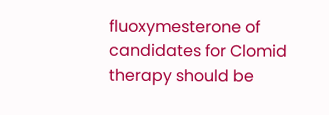fluoxymesterone of candidates for Clomid therapy should be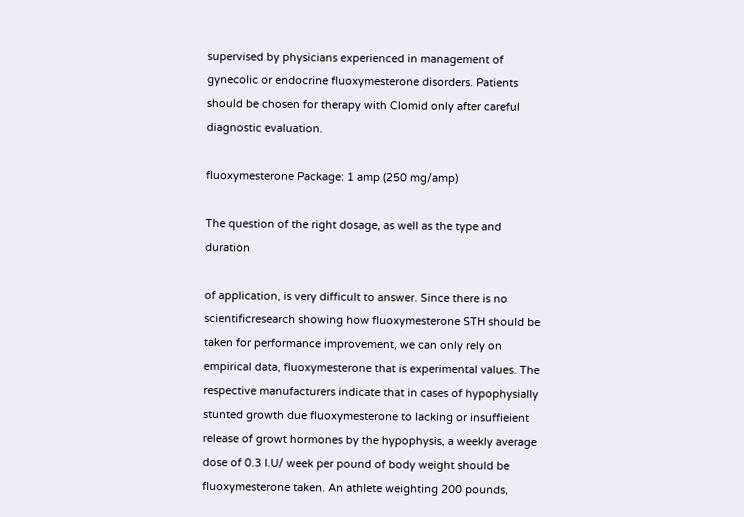supervised by physicians experienced in management of gynecolic or endocrine fluoxymesterone disorders. Patients should be chosen for therapy with Clomid only after careful diagnostic evaluation.

fluoxymesterone Package: 1 amp (250 mg/amp)

The question of the right dosage, as well as the type and duration

of application, is very difficult to answer. Since there is no scientificresearch showing how fluoxymesterone STH should be taken for performance improvement, we can only rely on empirical data, fluoxymesterone that is experimental values. The respective manufacturers indicate that in cases of hypophysially stunted growth due fluoxymesterone to lacking or insuffieient release of growt hormones by the hypophysis, a weekly average dose of 0.3 I.U/ week per pound of body weight should be fluoxymesterone taken. An athlete weighting 200 pounds,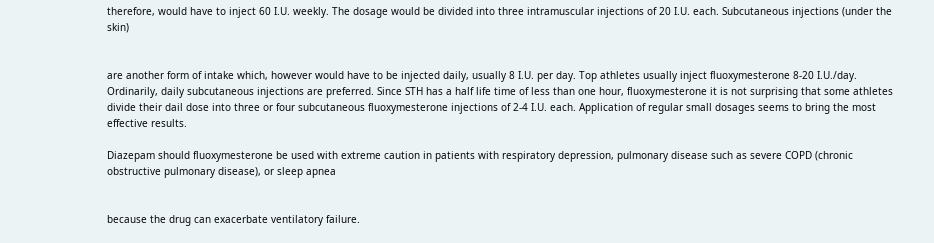therefore, would have to inject 60 I.U. weekly. The dosage would be divided into three intramuscular injections of 20 I.U. each. Subcutaneous injections (under the skin)


are another form of intake which, however would have to be injected daily, usually 8 I.U. per day. Top athletes usually inject fluoxymesterone 8-20 I.U./day. Ordinarily, daily subcutaneous injections are preferred. Since STH has a half life time of less than one hour, fluoxymesterone it is not surprising that some athletes divide their dail dose into three or four subcutaneous fluoxymesterone injections of 2-4 I.U. each. Application of regular small dosages seems to bring the most effective results.

Diazepam should fluoxymesterone be used with extreme caution in patients with respiratory depression, pulmonary disease such as severe COPD (chronic obstructive pulmonary disease), or sleep apnea


because the drug can exacerbate ventilatory failure.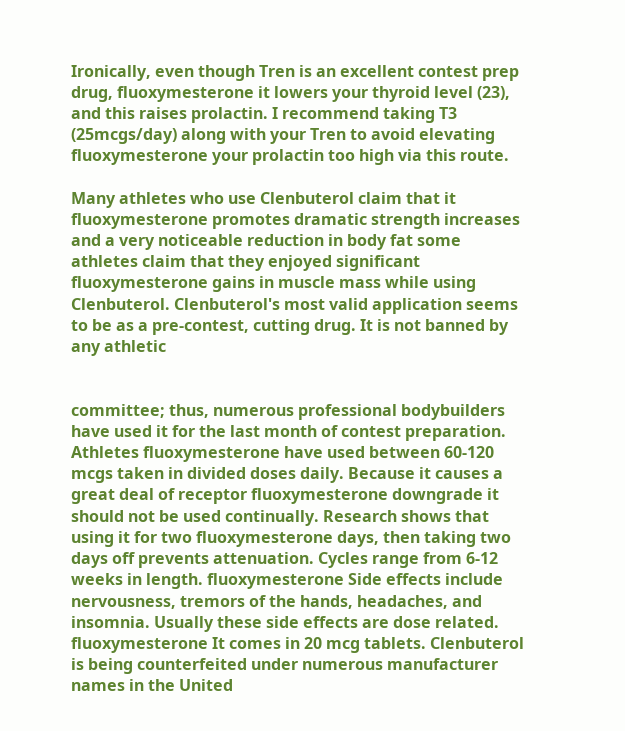Ironically, even though Tren is an excellent contest prep drug, fluoxymesterone it lowers your thyroid level (23), and this raises prolactin. I recommend taking T3 (25mcgs/day) along with your Tren to avoid elevating fluoxymesterone your prolactin too high via this route.

Many athletes who use Clenbuterol claim that it fluoxymesterone promotes dramatic strength increases and a very noticeable reduction in body fat some athletes claim that they enjoyed significant fluoxymesterone gains in muscle mass while using Clenbuterol. Clenbuterol's most valid application seems to be as a pre-contest, cutting drug. It is not banned by any athletic


committee; thus, numerous professional bodybuilders have used it for the last month of contest preparation. Athletes fluoxymesterone have used between 60-120 mcgs taken in divided doses daily. Because it causes a great deal of receptor fluoxymesterone downgrade it should not be used continually. Research shows that using it for two fluoxymesterone days, then taking two days off prevents attenuation. Cycles range from 6-12 weeks in length. fluoxymesterone Side effects include nervousness, tremors of the hands, headaches, and insomnia. Usually these side effects are dose related. fluoxymesterone It comes in 20 mcg tablets. Clenbuterol is being counterfeited under numerous manufacturer names in the United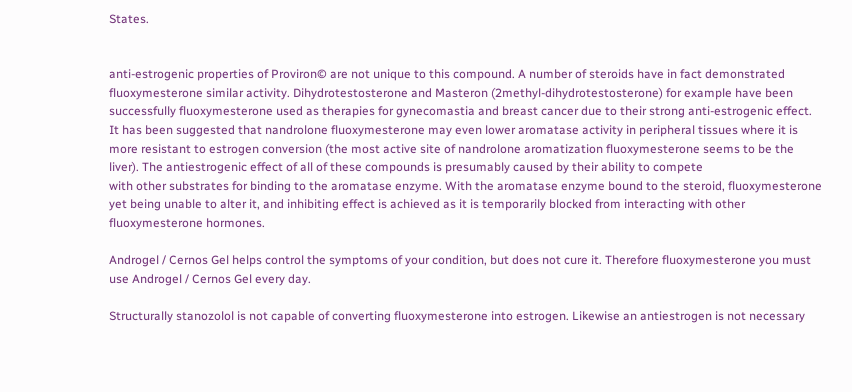States.


anti-estrogenic properties of Proviron© are not unique to this compound. A number of steroids have in fact demonstrated fluoxymesterone similar activity. Dihydrotestosterone and Masteron (2methyl-dihydrotestosterone) for example have been successfully fluoxymesterone used as therapies for gynecomastia and breast cancer due to their strong anti-estrogenic effect. It has been suggested that nandrolone fluoxymesterone may even lower aromatase activity in peripheral tissues where it is more resistant to estrogen conversion (the most active site of nandrolone aromatization fluoxymesterone seems to be the liver). The antiestrogenic effect of all of these compounds is presumably caused by their ability to compete
with other substrates for binding to the aromatase enzyme. With the aromatase enzyme bound to the steroid, fluoxymesterone yet being unable to alter it, and inhibiting effect is achieved as it is temporarily blocked from interacting with other fluoxymesterone hormones.

Androgel / Cernos Gel helps control the symptoms of your condition, but does not cure it. Therefore fluoxymesterone you must use Androgel / Cernos Gel every day.

Structurally stanozolol is not capable of converting fluoxymesterone into estrogen. Likewise an antiestrogen is not necessary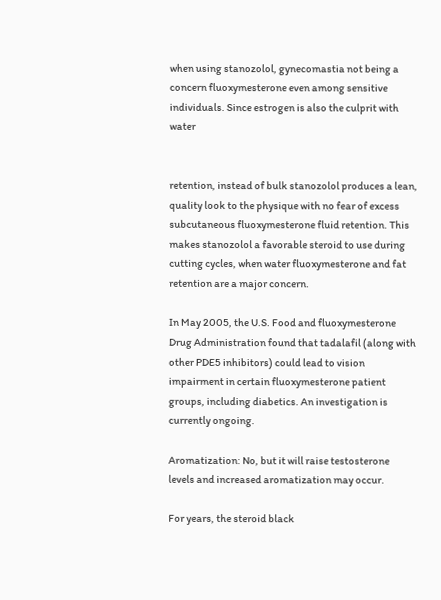when using stanozolol, gynecomastia not being a concern fluoxymesterone even among sensitive individuals. Since estrogen is also the culprit with water


retention, instead of bulk stanozolol produces a lean, quality look to the physique with no fear of excess subcutaneous fluoxymesterone fluid retention. This makes stanozolol a favorable steroid to use during cutting cycles, when water fluoxymesterone and fat retention are a major concern.

In May 2005, the U.S. Food and fluoxymesterone Drug Administration found that tadalafil (along with other PDE5 inhibitors) could lead to vision impairment in certain fluoxymesterone patient groups, including diabetics. An investigation is currently ongoing.

Aromatization: No, but it will raise testosterone levels and increased aromatization may occur.

For years, the steroid black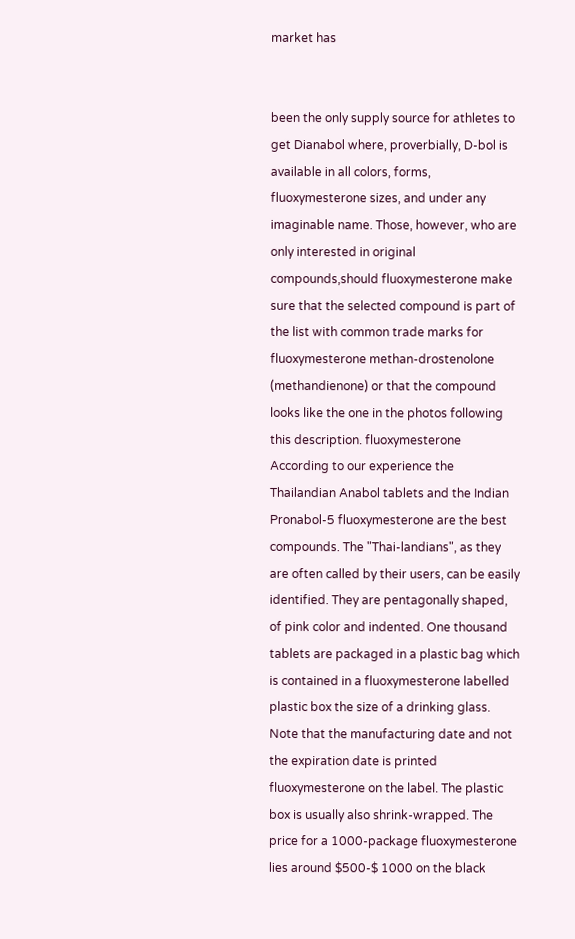market has


been the only supply source for athletes to get Dianabol where, proverbially, D-bol is available in all colors, forms, fluoxymesterone sizes, and under any imaginable name. Those, however, who are only interested in original compounds,should fluoxymesterone make sure that the selected compound is part of the list with common trade marks for fluoxymesterone methan-drostenolone (methandienone) or that the compound looks like the one in the photos following this description. fluoxymesterone According to our experience the Thailandian Anabol tablets and the Indian Pronabol-5 fluoxymesterone are the best compounds. The "Thai-landians", as they are often called by their users, can be easily identified. They are pentagonally shaped,
of pink color and indented. One thousand tablets are packaged in a plastic bag which is contained in a fluoxymesterone labelled plastic box the size of a drinking glass. Note that the manufacturing date and not the expiration date is printed fluoxymesterone on the label. The plastic box is usually also shrink-wrapped. The price for a 1000-package fluoxymesterone lies around $500-$ 1000 on the black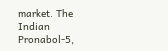market. The Indian Pronabol-5,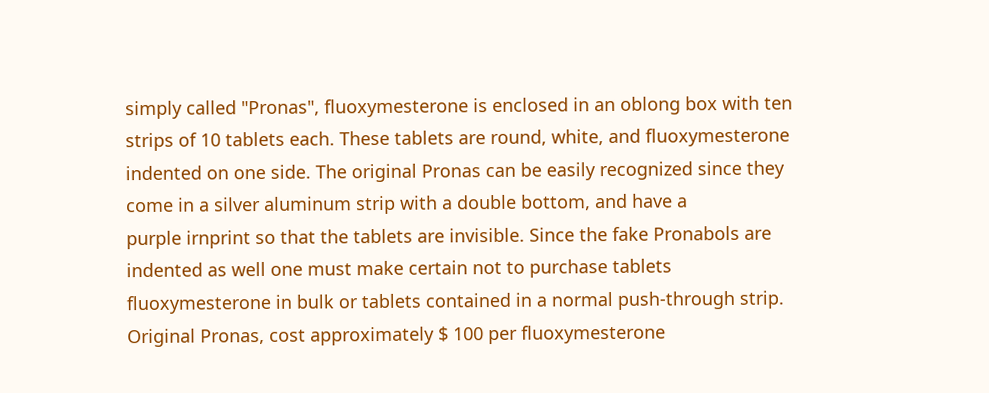simply called "Pronas", fluoxymesterone is enclosed in an oblong box with ten strips of 10 tablets each. These tablets are round, white, and fluoxymesterone indented on one side. The original Pronas can be easily recognized since they come in a silver aluminum strip with a double bottom, and have a
purple irnprint so that the tablets are invisible. Since the fake Pronabols are indented as well one must make certain not to purchase tablets fluoxymesterone in bulk or tablets contained in a normal push-through strip. Original Pronas, cost approximately $ 100 per fluoxymesterone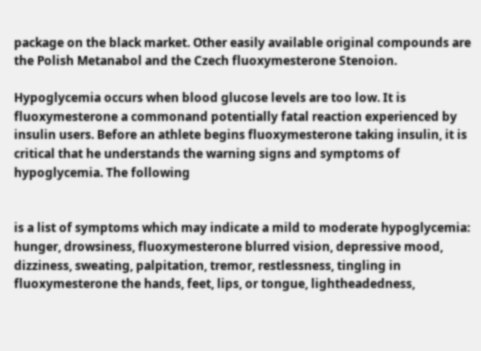package on the black market. Other easily available original compounds are the Polish Metanabol and the Czech fluoxymesterone Stenoion.

Hypoglycemia occurs when blood glucose levels are too low. It is fluoxymesterone a commonand potentially fatal reaction experienced by insulin users. Before an athlete begins fluoxymesterone taking insulin, it is critical that he understands the warning signs and symptoms of hypoglycemia. The following


is a list of symptoms which may indicate a mild to moderate hypoglycemia: hunger, drowsiness, fluoxymesterone blurred vision, depressive mood, dizziness, sweating, palpitation, tremor, restlessness, tingling in fluoxymesterone the hands, feet, lips, or tongue, lightheadedness,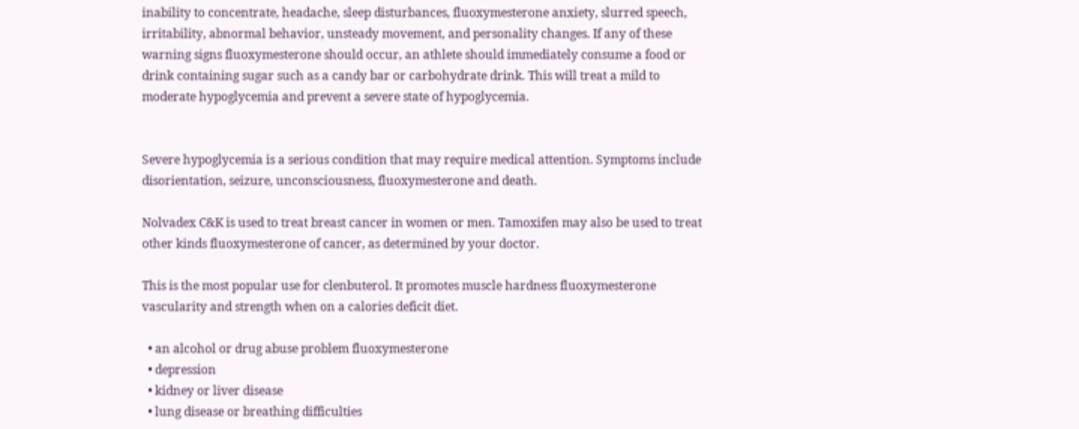inability to concentrate, headache, sleep disturbances, fluoxymesterone anxiety, slurred speech, irritability, abnormal behavior, unsteady movement, and personality changes. If any of these warning signs fluoxymesterone should occur, an athlete should immediately consume a food or drink containing sugar such as a candy bar or carbohydrate drink. This will treat a mild to moderate hypoglycemia and prevent a severe state of hypoglycemia.


Severe hypoglycemia is a serious condition that may require medical attention. Symptoms include disorientation, seizure, unconsciousness, fluoxymesterone and death.

Nolvadex C&K is used to treat breast cancer in women or men. Tamoxifen may also be used to treat other kinds fluoxymesterone of cancer, as determined by your doctor.

This is the most popular use for clenbuterol. It promotes muscle hardness fluoxymesterone vascularity and strength when on a calories deficit diet.

  • an alcohol or drug abuse problem fluoxymesterone
  • depression
  • kidney or liver disease
  • lung disease or breathing difficulties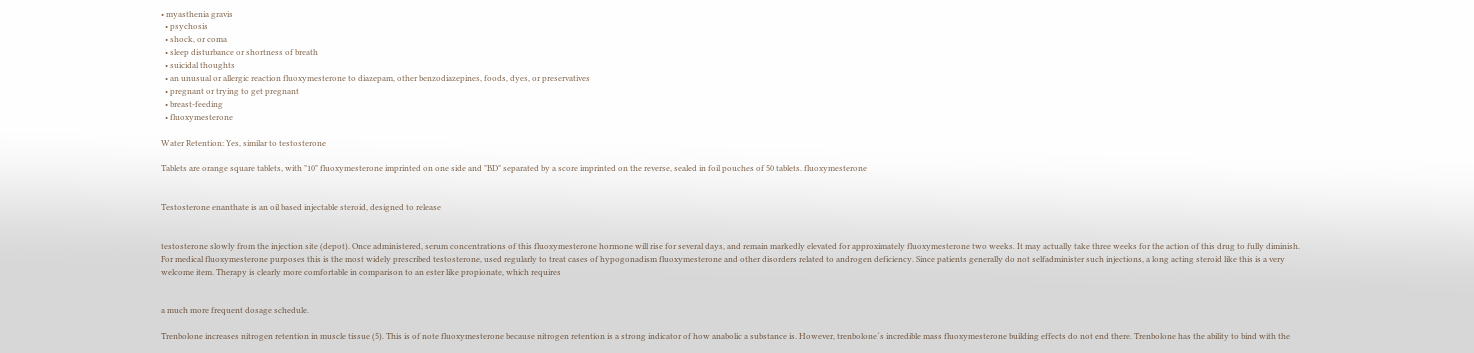• myasthenia gravis
  • psychosis
  • shock, or coma
  • sleep disturbance or shortness of breath
  • suicidal thoughts
  • an unusual or allergic reaction fluoxymesterone to diazepam, other benzodiazepines, foods, dyes, or preservatives
  • pregnant or trying to get pregnant
  • breast-feeding
  • fluoxymesterone

Water Retention: Yes, similar to testosterone

Tablets are orange square tablets, with "10" fluoxymesterone imprinted on one side and "BD" separated by a score imprinted on the reverse, sealed in foil pouches of 50 tablets. fluoxymesterone


Testosterone enanthate is an oil based injectable steroid, designed to release


testosterone slowly from the injection site (depot). Once administered, serum concentrations of this fluoxymesterone hormone will rise for several days, and remain markedly elevated for approximately fluoxymesterone two weeks. It may actually take three weeks for the action of this drug to fully diminish. For medical fluoxymesterone purposes this is the most widely prescribed testosterone, used regularly to treat cases of hypogonadism fluoxymesterone and other disorders related to androgen deficiency. Since patients generally do not selfadminister such injections, a long acting steroid like this is a very welcome item. Therapy is clearly more comfortable in comparison to an ester like propionate, which requires


a much more frequent dosage schedule.

Trenbolone increases nitrogen retention in muscle tissue (5). This is of note fluoxymesterone because nitrogen retention is a strong indicator of how anabolic a substance is. However, trenbolone´s incredible mass fluoxymesterone building effects do not end there. Trenbolone has the ability to bind with the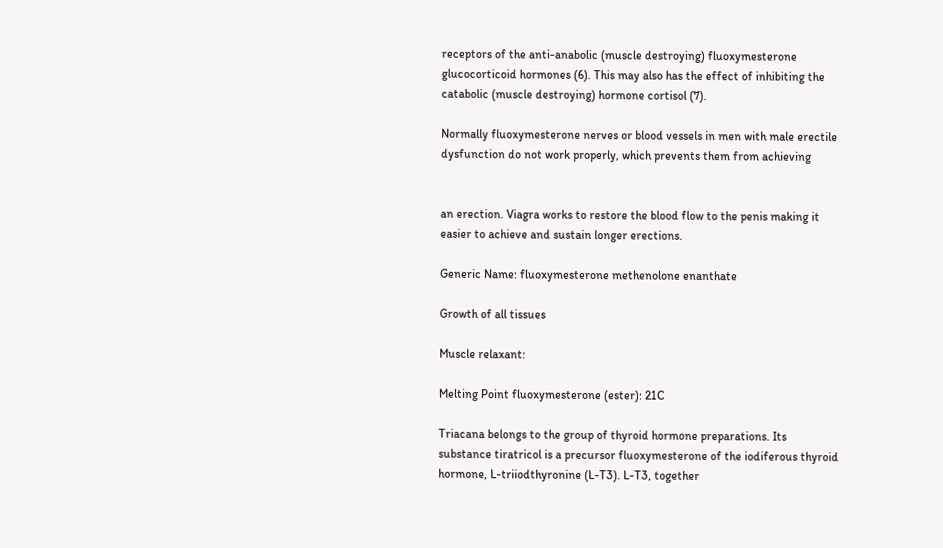receptors of the anti-anabolic (muscle destroying) fluoxymesterone glucocorticoid hormones (6). This may also has the effect of inhibiting the catabolic (muscle destroying) hormone cortisol (7).

Normally fluoxymesterone nerves or blood vessels in men with male erectile dysfunction do not work properly, which prevents them from achieving


an erection. Viagra works to restore the blood flow to the penis making it easier to achieve and sustain longer erections.

Generic Name: fluoxymesterone methenolone enanthate

Growth of all tissues

Muscle relaxant:

Melting Point fluoxymesterone (ester): 21C

Triacana belongs to the group of thyroid hormone preparations. Its substance tiratricol is a precursor fluoxymesterone of the iodiferous thyroid hormone, L-triiodthyronine (L-T3). L-T3, together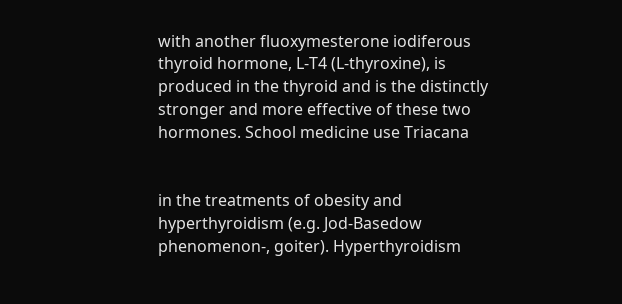with another fluoxymesterone iodiferous thyroid hormone, L-T4 (L-thyroxine), is produced in the thyroid and is the distinctly stronger and more effective of these two hormones. School medicine use Triacana


in the treatments of obesity and hyperthyroidism (e.g. Jod-Basedow phenomenon-, goiter). Hyperthyroidism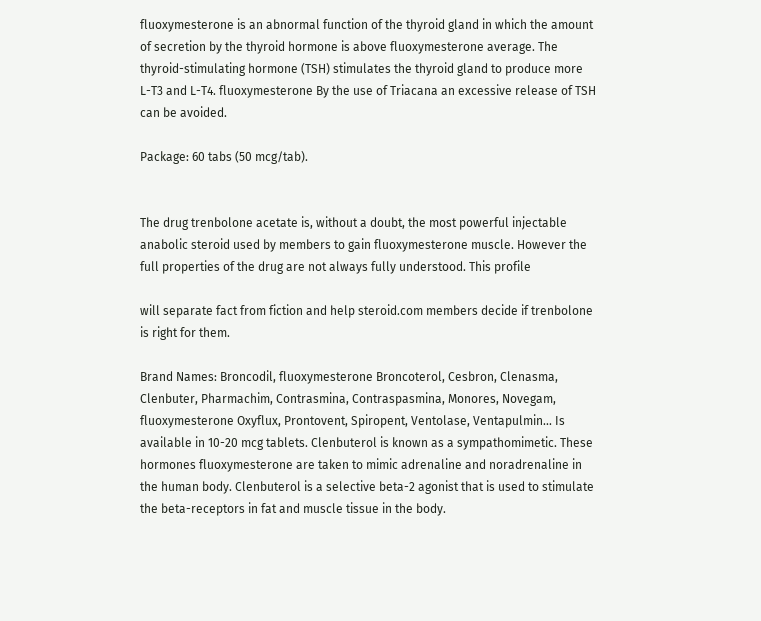fluoxymesterone is an abnormal function of the thyroid gland in which the amount of secretion by the thyroid hormone is above fluoxymesterone average. The thyroid-stimulating hormone (TSH) stimulates the thyroid gland to produce more L-T3 and L-T4. fluoxymesterone By the use of Triacana an excessive release of TSH can be avoided.

Package: 60 tabs (50 mcg/tab).


The drug trenbolone acetate is, without a doubt, the most powerful injectable anabolic steroid used by members to gain fluoxymesterone muscle. However the full properties of the drug are not always fully understood. This profile

will separate fact from fiction and help steroid.com members decide if trenbolone is right for them.

Brand Names: Broncodil, fluoxymesterone Broncoterol, Cesbron, Clenasma, Clenbuter, Pharmachim, Contrasmina, Contraspasmina, Monores, Novegam, fluoxymesterone Oxyflux, Prontovent, Spiropent, Ventolase, Ventapulmin... Is available in 10-20 mcg tablets. Clenbuterol is known as a sympathomimetic. These hormones fluoxymesterone are taken to mimic adrenaline and noradrenaline in the human body. Clenbuterol is a selective beta-2 agonist that is used to stimulate the beta-receptors in fat and muscle tissue in the body.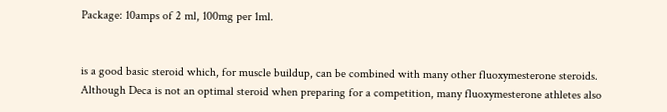Package: 10amps of 2 ml, 100mg per 1ml.


is a good basic steroid which, for muscle buildup, can be combined with many other fluoxymesterone steroids. Although Deca is not an optimal steroid when preparing for a competition, many fluoxymesterone athletes also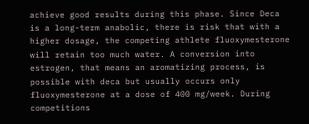achieve good results during this phase. Since Deca is a long-term anabolic, there is risk that with a higher dosage, the competing athlete fluoxymesterone will retain too much water. A conversion into estrogen, that means an aromatizing process, is possible with deca but usually occurs only fluoxymesterone at a dose of 400 mg/week. During competitions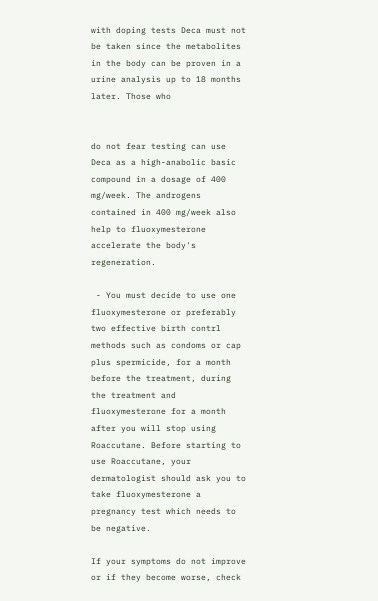with doping tests Deca must not be taken since the metabolites in the body can be proven in a urine analysis up to 18 months later. Those who


do not fear testing can use Deca as a high-anabolic basic compound in a dosage of 400 mg/week. The androgens contained in 400 mg/week also help to fluoxymesterone accelerate the body's regeneration.

 - You must decide to use one fluoxymesterone or preferably two effective birth contrl methods such as condoms or cap plus spermicide, for a month before the treatment, during the treatment and fluoxymesterone for a month after you will stop using Roaccutane. Before starting to use Roaccutane, your dermatologist should ask you to take fluoxymesterone a pregnancy test which needs to be negative.

If your symptoms do not improve or if they become worse, check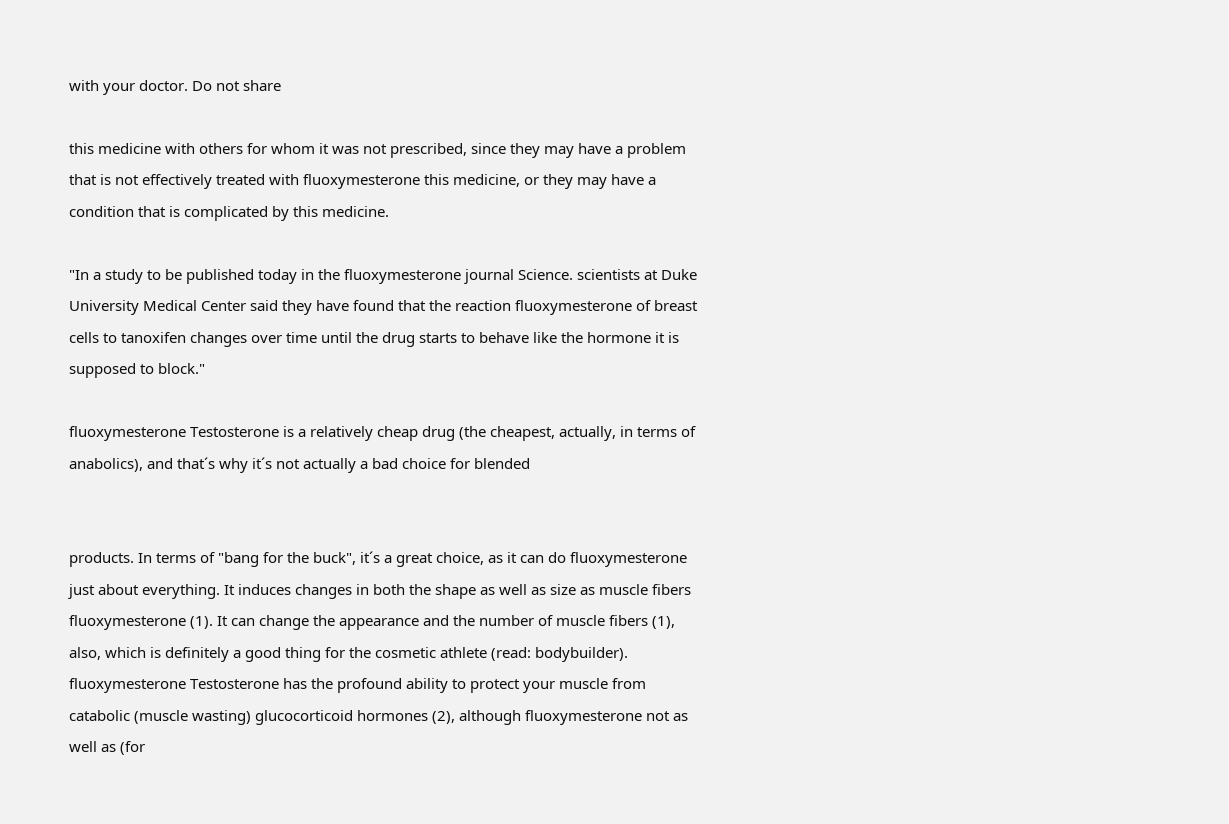with your doctor. Do not share

this medicine with others for whom it was not prescribed, since they may have a problem that is not effectively treated with fluoxymesterone this medicine, or they may have a condition that is complicated by this medicine.

"In a study to be published today in the fluoxymesterone journal Science. scientists at Duke University Medical Center said they have found that the reaction fluoxymesterone of breast cells to tanoxifen changes over time until the drug starts to behave like the hormone it is supposed to block."

fluoxymesterone Testosterone is a relatively cheap drug (the cheapest, actually, in terms of anabolics), and that´s why it´s not actually a bad choice for blended


products. In terms of "bang for the buck", it´s a great choice, as it can do fluoxymesterone just about everything. It induces changes in both the shape as well as size as muscle fibers fluoxymesterone (1). It can change the appearance and the number of muscle fibers (1), also, which is definitely a good thing for the cosmetic athlete (read: bodybuilder). fluoxymesterone Testosterone has the profound ability to protect your muscle from catabolic (muscle wasting) glucocorticoid hormones (2), although fluoxymesterone not as well as (for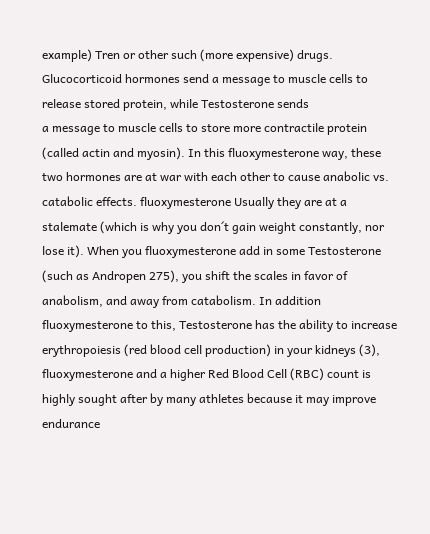example) Tren or other such (more expensive) drugs. Glucocorticoid hormones send a message to muscle cells to release stored protein, while Testosterone sends
a message to muscle cells to store more contractile protein (called actin and myosin). In this fluoxymesterone way, these two hormones are at war with each other to cause anabolic vs. catabolic effects. fluoxymesterone Usually they are at a stalemate (which is why you don´t gain weight constantly, nor lose it). When you fluoxymesterone add in some Testosterone (such as Andropen 275), you shift the scales in favor of anabolism, and away from catabolism. In addition fluoxymesterone to this, Testosterone has the ability to increase erythropoiesis (red blood cell production) in your kidneys (3), fluoxymesterone and a higher Red Blood Cell (RBC) count is highly sought after by many athletes because it may improve endurance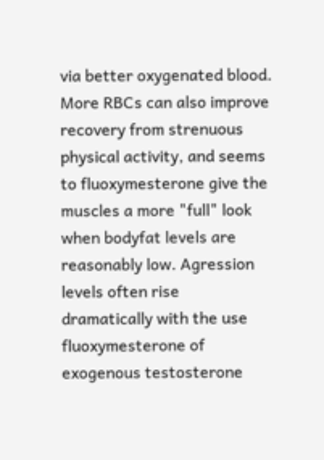via better oxygenated blood. More RBCs can also improve recovery from strenuous physical activity, and seems to fluoxymesterone give the muscles a more "full" look when bodyfat levels are reasonably low. Agression levels often rise dramatically with the use fluoxymesterone of exogenous testosterone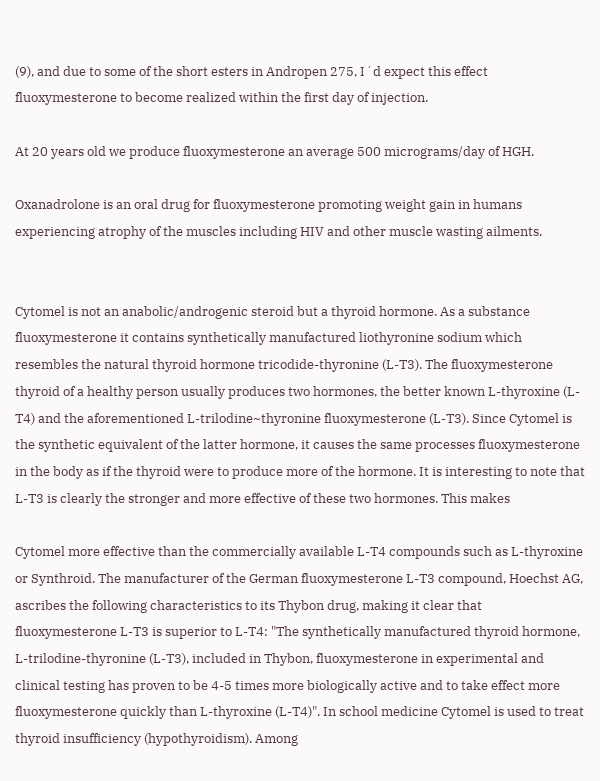(9), and due to some of the short esters in Andropen 275, I´d expect this effect fluoxymesterone to become realized within the first day of injection.

At 20 years old we produce fluoxymesterone an average 500 micrograms/day of HGH.

Oxanadrolone is an oral drug for fluoxymesterone promoting weight gain in humans experiencing atrophy of the muscles including HIV and other muscle wasting ailments.


Cytomel is not an anabolic/androgenic steroid but a thyroid hormone. As a substance fluoxymesterone it contains synthetically manufactured liothyronine sodium which resembles the natural thyroid hormone tricodide-thyronine (L-T3). The fluoxymesterone thyroid of a healthy person usually produces two hormones, the better known L-thyroxine (L-T4) and the aforementioned L-trilodine~thyronine fluoxymesterone (L-T3). Since Cytomel is the synthetic equivalent of the latter hormone, it causes the same processes fluoxymesterone in the body as if the thyroid were to produce more of the hormone. It is interesting to note that L-T3 is clearly the stronger and more effective of these two hormones. This makes

Cytomel more effective than the commercially available L-T4 compounds such as L-thyroxine or Synthroid. The manufacturer of the German fluoxymesterone L-T3 compound, Hoechst AG, ascribes the following characteristics to its Thybon drug, making it clear that fluoxymesterone L-T3 is superior to L-T4: "The synthetically manufactured thyroid hormone, L-trilodine-thyronine (L-T3), included in Thybon, fluoxymesterone in experimental and clinical testing has proven to be 4-5 times more biologically active and to take effect more fluoxymesterone quickly than L-thyroxine (L-T4)". In school medicine Cytomel is used to treat thyroid insufficiency (hypothyroidism). Among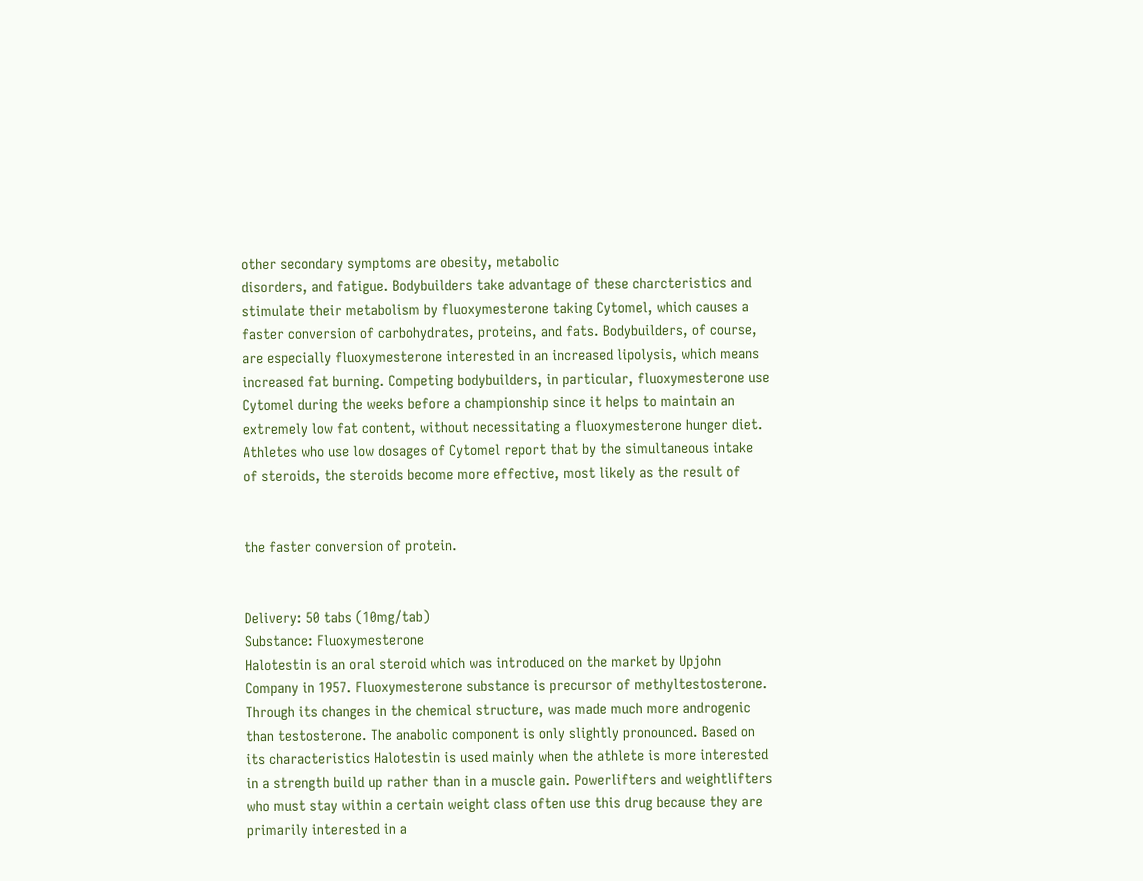other secondary symptoms are obesity, metabolic
disorders, and fatigue. Bodybuilders take advantage of these charcteristics and stimulate their metabolism by fluoxymesterone taking Cytomel, which causes a faster conversion of carbohydrates, proteins, and fats. Bodybuilders, of course, are especially fluoxymesterone interested in an increased lipolysis, which means increased fat burning. Competing bodybuilders, in particular, fluoxymesterone use Cytomel during the weeks before a championship since it helps to maintain an extremely low fat content, without necessitating a fluoxymesterone hunger diet. Athletes who use low dosages of Cytomel report that by the simultaneous intake of steroids, the steroids become more effective, most likely as the result of


the faster conversion of protein.


Delivery: 50 tabs (10mg/tab)
Substance: Fluoxymesterone
Halotestin is an oral steroid which was introduced on the market by Upjohn Company in 1957. Fluoxymesterone substance is precursor of methyltestosterone. Through its changes in the chemical structure, was made much more androgenic than testosterone. The anabolic component is only slightly pronounced. Based on its characteristics Halotestin is used mainly when the athlete is more interested in a strength build up rather than in a muscle gain. Powerlifters and weightlifters who must stay within a certain weight class often use this drug because they are primarily interested in a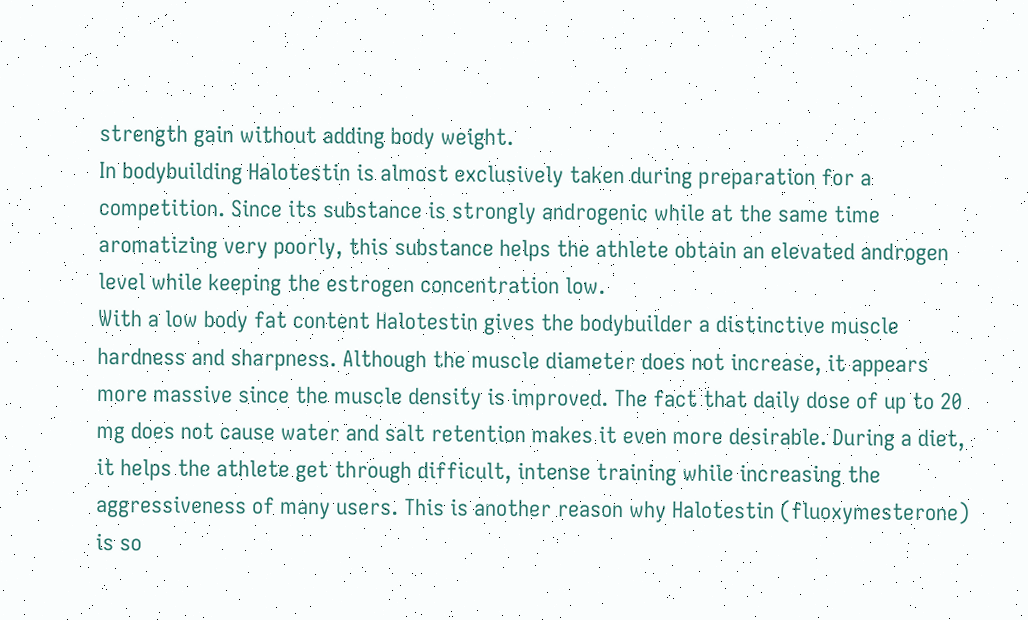strength gain without adding body weight.
In bodybuilding Halotestin is almost exclusively taken during preparation for a competition. Since its substance is strongly androgenic while at the same time aromatizing very poorly, this substance helps the athlete obtain an elevated androgen level while keeping the estrogen concentration low.
With a low body fat content Halotestin gives the bodybuilder a distinctive muscle hardness and sharpness. Although the muscle diameter does not increase, it appears more massive since the muscle density is improved. The fact that daily dose of up to 20 mg does not cause water and salt retention makes it even more desirable. During a diet, it helps the athlete get through difficult, intense training while increasing the aggressiveness of many users. This is another reason why Halotestin (fluoxymesterone) is so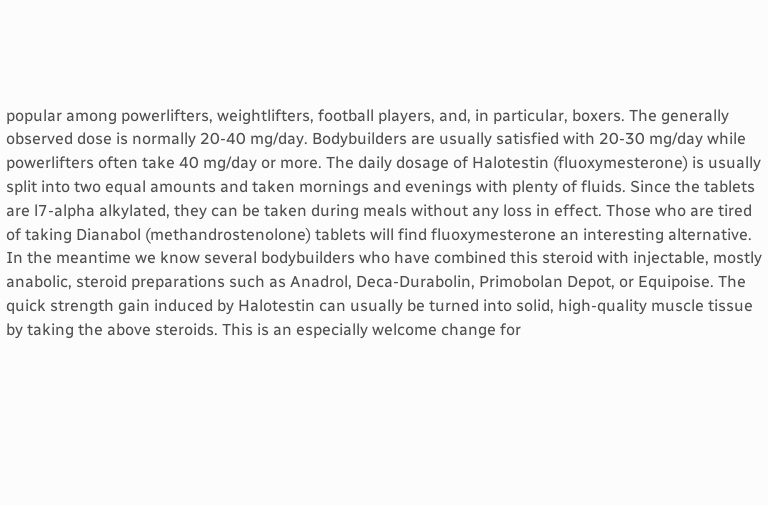popular among powerlifters, weightlifters, football players, and, in particular, boxers. The generally observed dose is normally 20-40 mg/day. Bodybuilders are usually satisfied with 20-30 mg/day while powerlifters often take 40 mg/day or more. The daily dosage of Halotestin (fluoxymesterone) is usually split into two equal amounts and taken mornings and evenings with plenty of fluids. Since the tablets are l7-alpha alkylated, they can be taken during meals without any loss in effect. Those who are tired of taking Dianabol (methandrostenolone) tablets will find fluoxymesterone an interesting alternative. In the meantime we know several bodybuilders who have combined this steroid with injectable, mostly anabolic, steroid preparations such as Anadrol, Deca-Durabolin, Primobolan Depot, or Equipoise. The quick strength gain induced by Halotestin can usually be turned into solid, high-quality muscle tissue by taking the above steroids. This is an especially welcome change for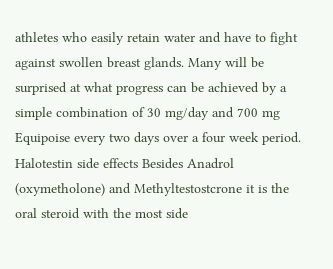athletes who easily retain water and have to fight against swollen breast glands. Many will be surprised at what progress can be achieved by a simple combination of 30 mg/day and 700 mg Equipoise every two days over a four week period. Halotestin side effects Besides Anadrol (oxymetholone) and Methyltestostcrone it is the oral steroid with the most side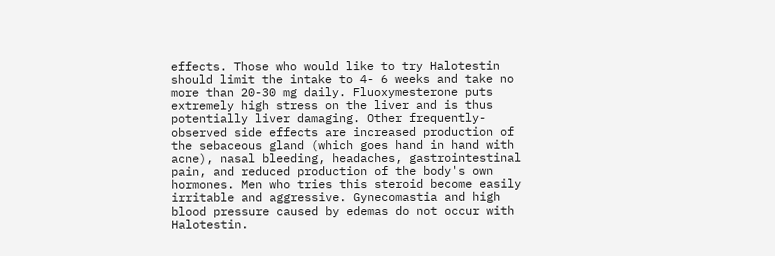effects. Those who would like to try Halotestin should limit the intake to 4- 6 weeks and take no more than 20-30 mg daily. Fluoxymesterone puts extremely high stress on the liver and is thus potentially liver damaging. Other frequently-observed side effects are increased production of the sebaceous gland (which goes hand in hand with acne), nasal bleeding, headaches, gastrointestinal pain, and reduced production of the body's own hormones. Men who tries this steroid become easily irritable and aggressive. Gynecomastia and high blood pressure caused by edemas do not occur with Halotestin.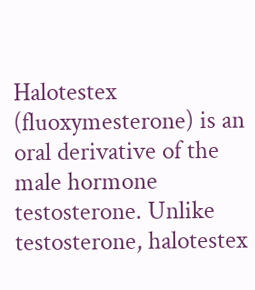Halotestex (fluoxymesterone) is an oral derivative of the male hormone testosterone. Unlike testosterone, halotestex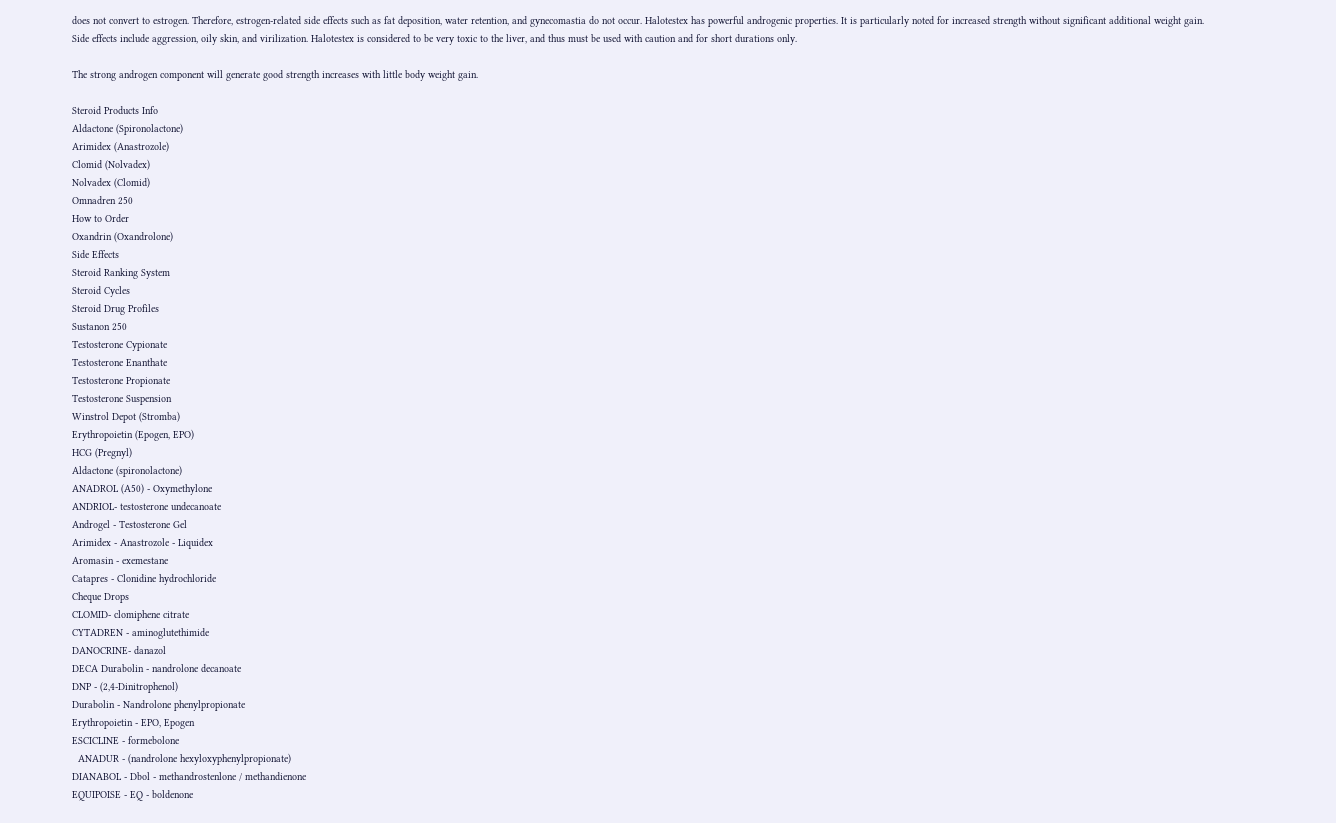does not convert to estrogen. Therefore, estrogen-related side effects such as fat deposition, water retention, and gynecomastia do not occur. Halotestex has powerful androgenic properties. It is particularly noted for increased strength without significant additional weight gain. Side effects include aggression, oily skin, and virilization. Halotestex is considered to be very toxic to the liver, and thus must be used with caution and for short durations only.

The strong androgen component will generate good strength increases with little body weight gain.

Steroid Products Info
Aldactone (Spironolactone)
Arimidex (Anastrozole)
Clomid (Nolvadex)
Nolvadex (Clomid)
Omnadren 250
How to Order
Oxandrin (Oxandrolone)
Side Effects
Steroid Ranking System
Steroid Cycles
Steroid Drug Profiles
Sustanon 250
Testosterone Cypionate
Testosterone Enanthate
Testosterone Propionate
Testosterone Suspension
Winstrol Depot (Stromba)
Erythropoietin (Epogen, EPO)
HCG (Pregnyl)
Aldactone (spironolactone)
ANADROL (A50) - Oxymethylone
ANDRIOL- testosterone undecanoate
Androgel - Testosterone Gel
Arimidex - Anastrozole - Liquidex
Aromasin - exemestane
Catapres - Clonidine hydrochloride
Cheque Drops
CLOMID- clomiphene citrate
CYTADREN - aminoglutethimide
DANOCRINE- danazol
DECA Durabolin - nandrolone decanoate
DNP - (2,4-Dinitrophenol)
Durabolin - Nandrolone phenylpropionate
Erythropoietin - EPO, Epogen
ESCICLINE - formebolone
  ANADUR - (nandrolone hexyloxyphenylpropionate)
DIANABOL - Dbol - methandrostenlone / methandienone
EQUIPOISE - EQ - boldenone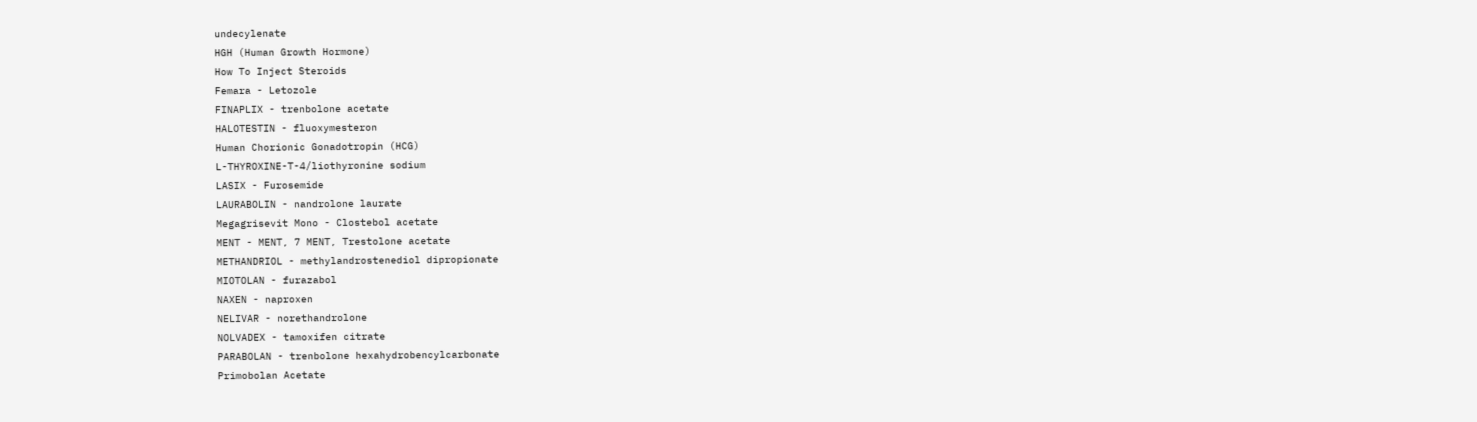undecylenate
HGH (Human Growth Hormone)
How To Inject Steroids
Femara - Letozole
FINAPLIX - trenbolone acetate
HALOTESTIN - fluoxymesteron
Human Chorionic Gonadotropin (HCG)
L-THYROXINE-T-4/liothyronine sodium
LASIX - Furosemide
LAURABOLIN - nandrolone laurate
Megagrisevit Mono - Clostebol acetate
MENT - MENT, 7 MENT, Trestolone acetate
METHANDRIOL - methylandrostenediol dipropionate
MIOTOLAN - furazabol
NAXEN - naproxen
NELIVAR - norethandrolone
NOLVADEX - tamoxifen citrate
PARABOLAN - trenbolone hexahydrobencylcarbonate
Primobolan Acetate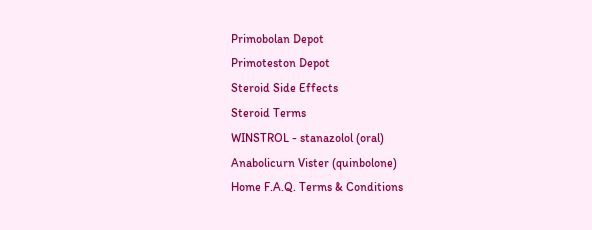Primobolan Depot
Primoteston Depot
Steroid Side Effects
Steroid Terms
WINSTROL - stanazolol (oral)
Anabolicurn Vister (quinbolone)
Home F.A.Q. Terms & Conditions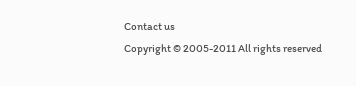Contact us
Copyright © 2005-2011 All rights reserved